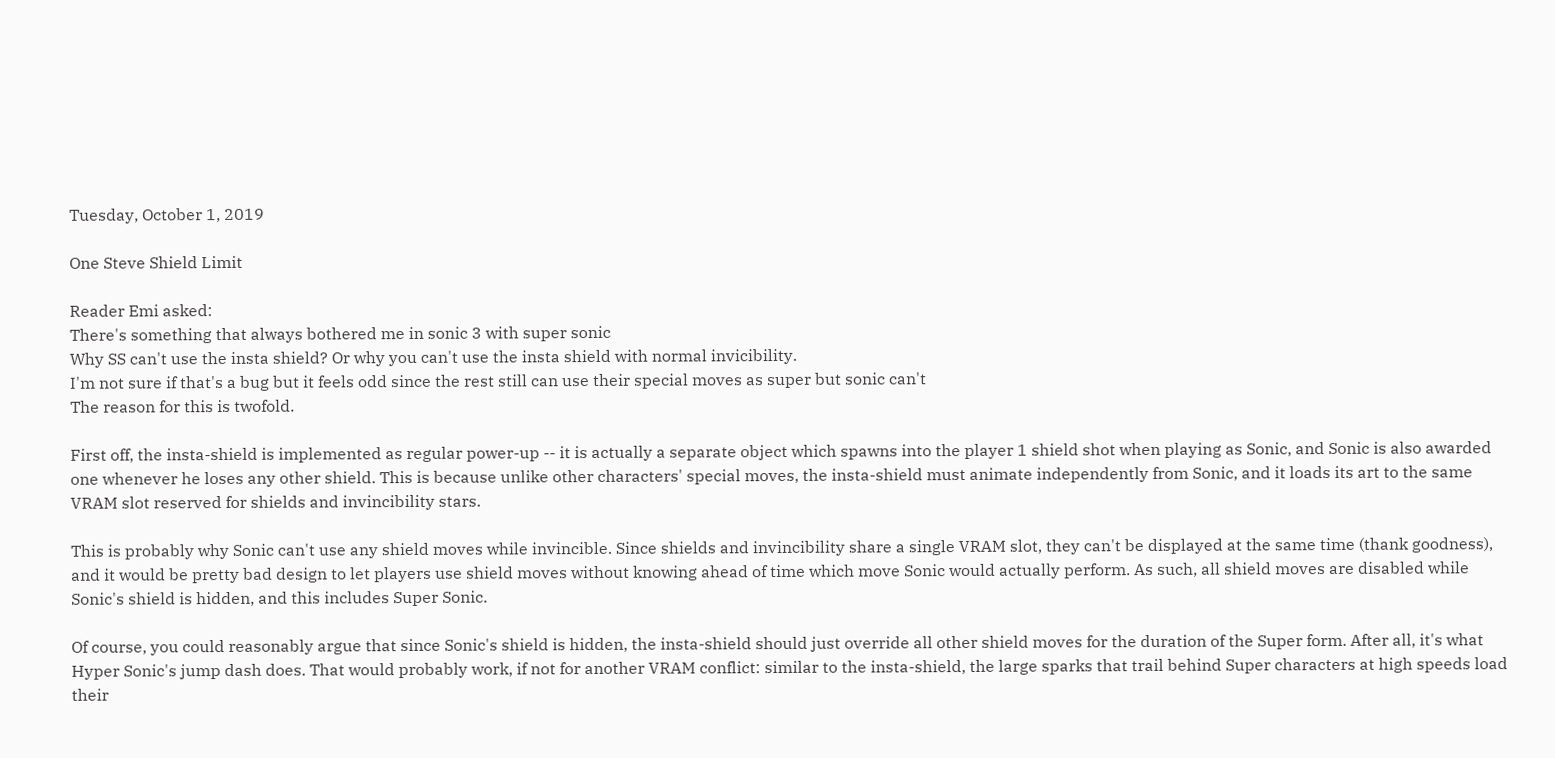Tuesday, October 1, 2019

One Steve Shield Limit

Reader Emi asked:
There's something that always bothered me in sonic 3 with super sonic
Why SS can't use the insta shield? Or why you can't use the insta shield with normal invicibility.
I'm not sure if that's a bug but it feels odd since the rest still can use their special moves as super but sonic can't
The reason for this is twofold.

First off, the insta-shield is implemented as regular power-up -- it is actually a separate object which spawns into the player 1 shield shot when playing as Sonic, and Sonic is also awarded one whenever he loses any other shield. This is because unlike other characters' special moves, the insta-shield must animate independently from Sonic, and it loads its art to the same VRAM slot reserved for shields and invincibility stars.

This is probably why Sonic can't use any shield moves while invincible. Since shields and invincibility share a single VRAM slot, they can't be displayed at the same time (thank goodness), and it would be pretty bad design to let players use shield moves without knowing ahead of time which move Sonic would actually perform. As such, all shield moves are disabled while Sonic's shield is hidden, and this includes Super Sonic.

Of course, you could reasonably argue that since Sonic's shield is hidden, the insta-shield should just override all other shield moves for the duration of the Super form. After all, it's what Hyper Sonic's jump dash does. That would probably work, if not for another VRAM conflict: similar to the insta-shield, the large sparks that trail behind Super characters at high speeds load their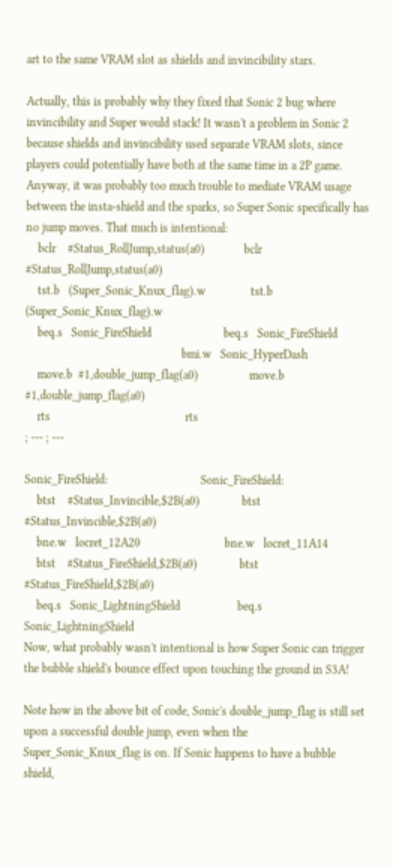art to the same VRAM slot as shields and invincibility stars.

Actually, this is probably why they fixed that Sonic 2 bug where invincibility and Super would stack! It wasn't a problem in Sonic 2 because shields and invincibility used separate VRAM slots, since players could potentially have both at the same time in a 2P game. Anyway, it was probably too much trouble to mediate VRAM usage between the insta-shield and the sparks, so Super Sonic specifically has no jump moves. That much is intentional:
    bclr    #Status_RollJump,status(a0)             bclr    #Status_RollJump,status(a0)
    tst.b   (Super_Sonic_Knux_flag).w               tst.b   (Super_Sonic_Knux_flag).w
    beq.s   Sonic_FireShield                        beq.s   Sonic_FireShield
                                                    bmi.w   Sonic_HyperDash
    move.b  #1,double_jump_flag(a0)                 move.b  #1,double_jump_flag(a0)
    rts                                             rts
; --- ; ---

Sonic_FireShield:                               Sonic_FireShield:
    btst    #Status_Invincible,$2B(a0)              btst    #Status_Invincible,$2B(a0)
    bne.w   locret_12A20                            bne.w   locret_11A14
    btst    #Status_FireShield,$2B(a0)              btst    #Status_FireShield,$2B(a0)
    beq.s   Sonic_LightningShield                   beq.s   Sonic_LightningShield
Now, what probably wasn't intentional is how Super Sonic can trigger the bubble shield's bounce effect upon touching the ground in S3A!

Note how in the above bit of code, Sonic's double_jump_flag is still set upon a successful double jump, even when the Super_Sonic_Knux_flag is on. If Sonic happens to have a bubble shield,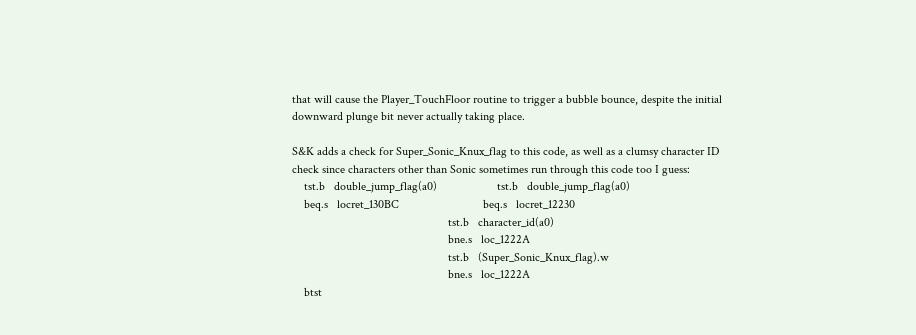that will cause the Player_TouchFloor routine to trigger a bubble bounce, despite the initial downward plunge bit never actually taking place.

S&K adds a check for Super_Sonic_Knux_flag to this code, as well as a clumsy character ID check since characters other than Sonic sometimes run through this code too I guess:
    tst.b   double_jump_flag(a0)                    tst.b   double_jump_flag(a0)
    beq.s   locret_130BC                            beq.s   locret_12230
                                                    tst.b   character_id(a0)
                                                    bne.s   loc_1222A
                                                    tst.b   (Super_Sonic_Knux_flag).w
                                                    bne.s   loc_1222A
    btst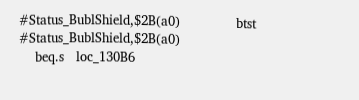#Status_BublShield,$2B(a0)              btst    #Status_BublShield,$2B(a0)
    beq.s   loc_130B6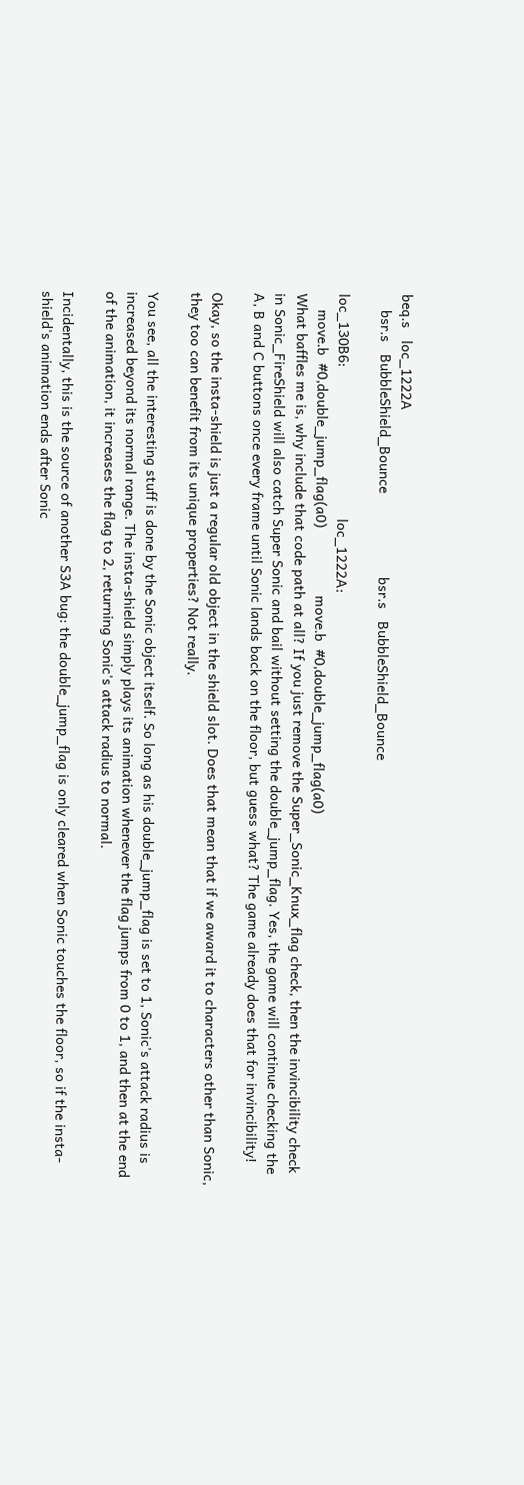beq.s   loc_1222A
    bsr.s   BubbleShield_Bounce                     bsr.s   BubbleShield_Bounce

loc_130B6:                                      loc_1222A:
    move.b  #0,double_jump_flag(a0)                 move.b  #0,double_jump_flag(a0)
What baffles me is, why include that code path at all? If you just remove the Super_Sonic_Knux_flag check, then the invincibility check in Sonic_FireShield will also catch Super Sonic and bail without setting the double_jump_flag. Yes, the game will continue checking the A, B and C buttons once every frame until Sonic lands back on the floor, but guess what? The game already does that for invincibility!

Okay, so the insta-shield is just a regular old object in the shield slot. Does that mean that if we award it to characters other than Sonic, they too can benefit from its unique properties? Not really.

You see, all the interesting stuff is done by the Sonic object itself. So long as his double_jump_flag is set to 1, Sonic's attack radius is increased beyond its normal range. The insta-shield simply plays its animation whenever the flag jumps from 0 to 1, and then at the end of the animation, it increases the flag to 2, returning Sonic's attack radius to normal.

Incidentally, this is the source of another S3A bug: the double_jump_flag is only cleared when Sonic touches the floor, so if the insta-shield's animation ends after Sonic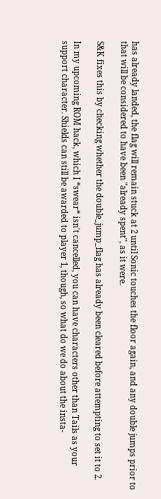has already landed, the flag will remain stuck at 2 until Sonic touches the floor again, and any double jumps prior to that will be considered to have been "already spent", as it were.

S&K fixes this by checking whether the double_jump_flag has already been cleared before attempting to set it to 2.

In my upcoming ROM hack, which I *swear* isn't cancelled, you can have characters other than Tails as your support character. Shields can still be awarded to player 1, though, so what do we do about the insta-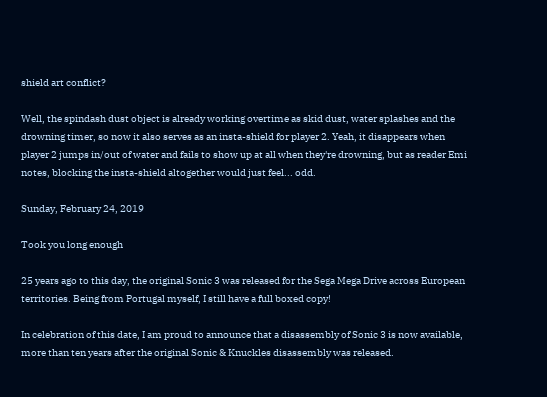shield art conflict?

Well, the spindash dust object is already working overtime as skid dust, water splashes and the drowning timer, so now it also serves as an insta-shield for player 2. Yeah, it disappears when player 2 jumps in/out of water and fails to show up at all when they're drowning, but as reader Emi notes, blocking the insta-shield altogether would just feel... odd.

Sunday, February 24, 2019

Took you long enough

25 years ago to this day, the original Sonic 3 was released for the Sega Mega Drive across European territories. Being from Portugal myself, I still have a full boxed copy!

In celebration of this date, I am proud to announce that a disassembly of Sonic 3 is now available, more than ten years after the original Sonic & Knuckles disassembly was released.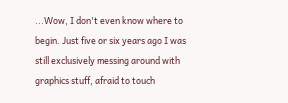...Wow, I don't even know where to begin. Just five or six years ago I was still exclusively messing around with graphics stuff, afraid to touch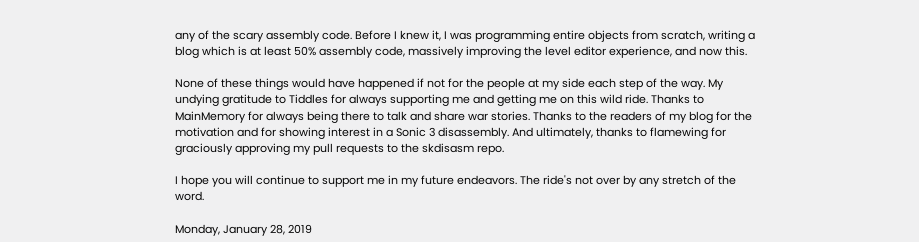any of the scary assembly code. Before I knew it, I was programming entire objects from scratch, writing a blog which is at least 50% assembly code, massively improving the level editor experience, and now this.

None of these things would have happened if not for the people at my side each step of the way. My undying gratitude to Tiddles for always supporting me and getting me on this wild ride. Thanks to MainMemory for always being there to talk and share war stories. Thanks to the readers of my blog for the motivation and for showing interest in a Sonic 3 disassembly. And ultimately, thanks to flamewing for graciously approving my pull requests to the skdisasm repo.

I hope you will continue to support me in my future endeavors. The ride's not over by any stretch of the word.

Monday, January 28, 2019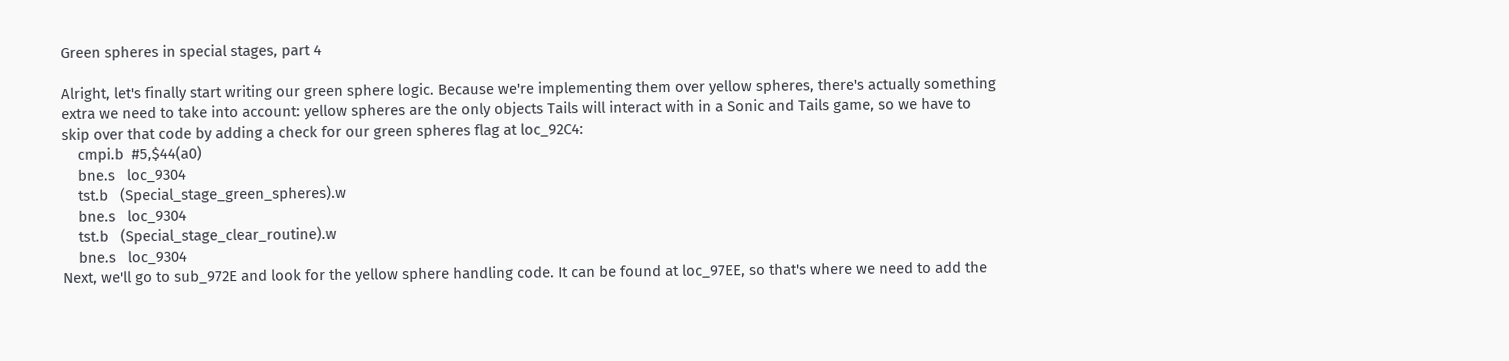Green spheres in special stages, part 4

Alright, let's finally start writing our green sphere logic. Because we're implementing them over yellow spheres, there's actually something extra we need to take into account: yellow spheres are the only objects Tails will interact with in a Sonic and Tails game, so we have to skip over that code by adding a check for our green spheres flag at loc_92C4:
    cmpi.b  #5,$44(a0)
    bne.s   loc_9304
    tst.b   (Special_stage_green_spheres).w
    bne.s   loc_9304
    tst.b   (Special_stage_clear_routine).w
    bne.s   loc_9304
Next, we'll go to sub_972E and look for the yellow sphere handling code. It can be found at loc_97EE, so that's where we need to add the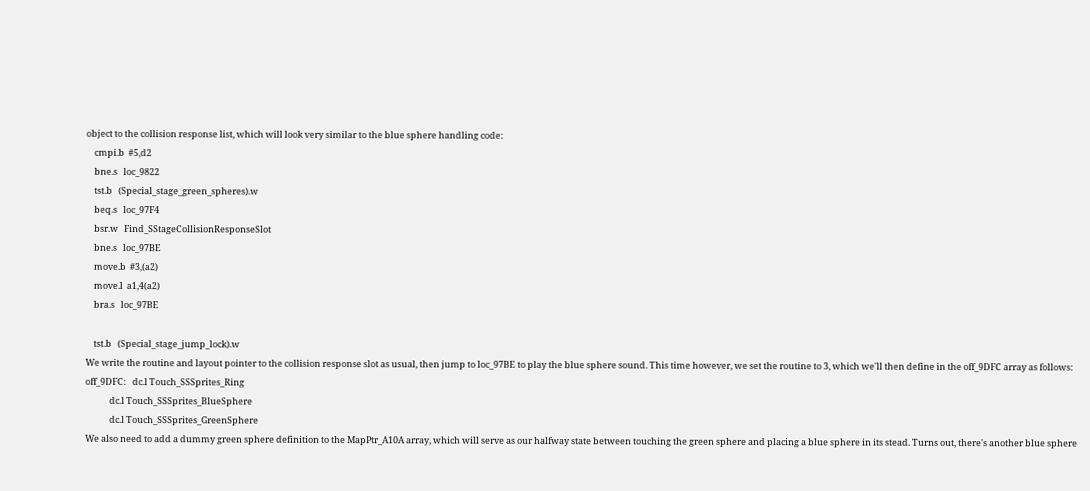object to the collision response list, which will look very similar to the blue sphere handling code:
    cmpi.b  #5,d2
    bne.s   loc_9822
    tst.b   (Special_stage_green_spheres).w
    beq.s   loc_97F4
    bsr.w   Find_SStageCollisionResponseSlot
    bne.s   loc_97BE
    move.b  #3,(a2)
    move.l  a1,4(a2)
    bra.s   loc_97BE

    tst.b   (Special_stage_jump_lock).w
We write the routine and layout pointer to the collision response slot as usual, then jump to loc_97BE to play the blue sphere sound. This time however, we set the routine to 3, which we'll then define in the off_9DFC array as follows:
off_9DFC:   dc.l Touch_SSSprites_Ring
            dc.l Touch_SSSprites_BlueSphere
            dc.l Touch_SSSprites_GreenSphere
We also need to add a dummy green sphere definition to the MapPtr_A10A array, which will serve as our halfway state between touching the green sphere and placing a blue sphere in its stead. Turns out, there's another blue sphere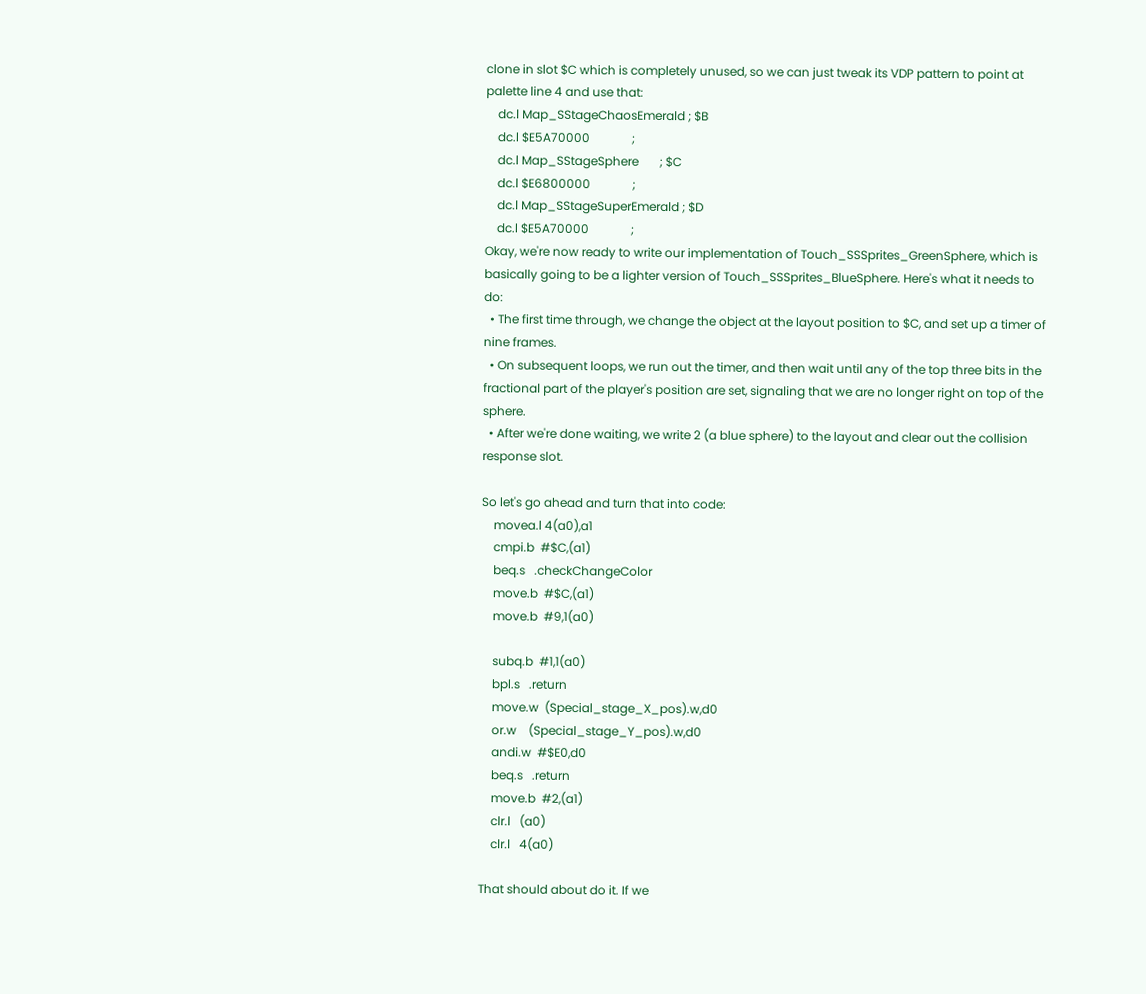clone in slot $C which is completely unused, so we can just tweak its VDP pattern to point at palette line 4 and use that:
    dc.l Map_SStageChaosEmerald ; $B
    dc.l $E5A70000              ;
    dc.l Map_SStageSphere       ; $C
    dc.l $E6800000              ;
    dc.l Map_SStageSuperEmerald ; $D
    dc.l $E5A70000              ;
Okay, we're now ready to write our implementation of Touch_SSSprites_GreenSphere, which is basically going to be a lighter version of Touch_SSSprites_BlueSphere. Here's what it needs to do:
  • The first time through, we change the object at the layout position to $C, and set up a timer of nine frames.
  • On subsequent loops, we run out the timer, and then wait until any of the top three bits in the fractional part of the player's position are set, signaling that we are no longer right on top of the sphere.
  • After we're done waiting, we write 2 (a blue sphere) to the layout and clear out the collision response slot.

So let's go ahead and turn that into code:
    movea.l 4(a0),a1
    cmpi.b  #$C,(a1)
    beq.s   .checkChangeColor
    move.b  #$C,(a1)
    move.b  #9,1(a0)

    subq.b  #1,1(a0)
    bpl.s   .return
    move.w  (Special_stage_X_pos).w,d0
    or.w    (Special_stage_Y_pos).w,d0
    andi.w  #$E0,d0
    beq.s   .return
    move.b  #2,(a1)
    clr.l   (a0)
    clr.l   4(a0)

That should about do it. If we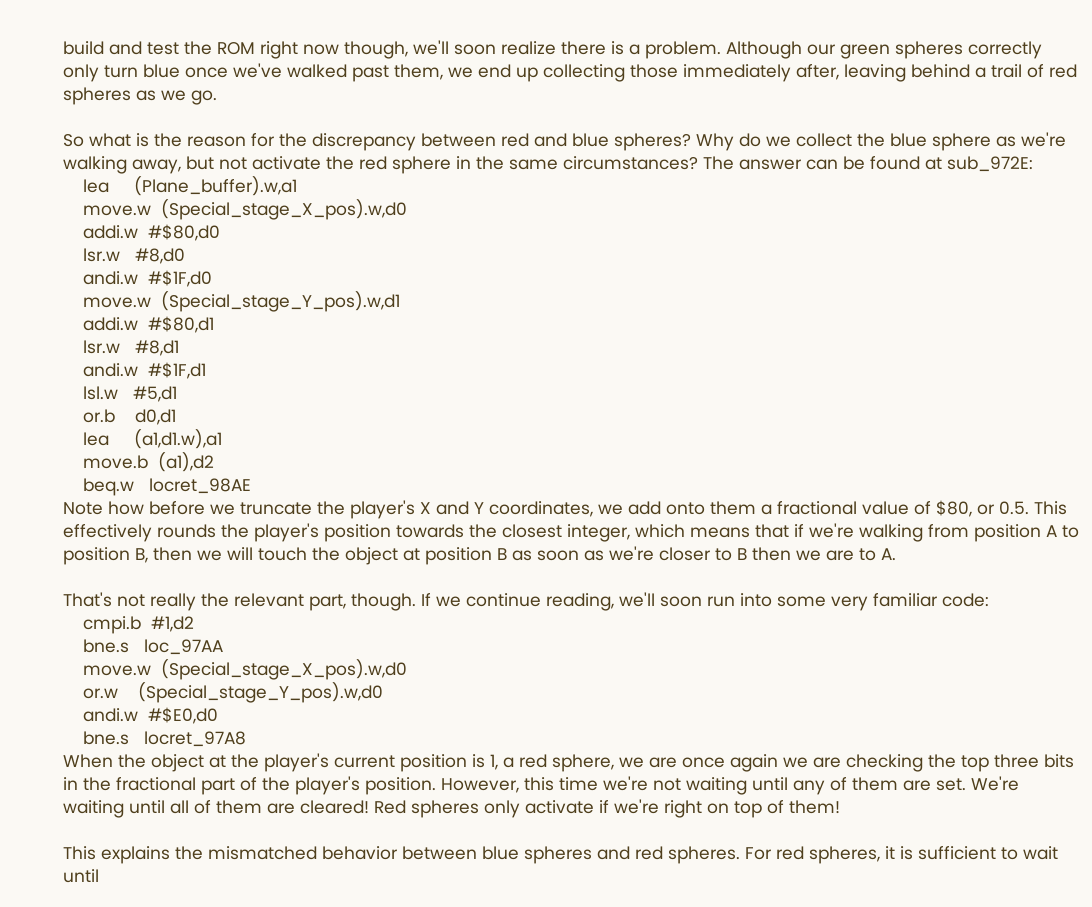build and test the ROM right now though, we'll soon realize there is a problem. Although our green spheres correctly only turn blue once we've walked past them, we end up collecting those immediately after, leaving behind a trail of red spheres as we go.

So what is the reason for the discrepancy between red and blue spheres? Why do we collect the blue sphere as we're walking away, but not activate the red sphere in the same circumstances? The answer can be found at sub_972E:
    lea     (Plane_buffer).w,a1
    move.w  (Special_stage_X_pos).w,d0
    addi.w  #$80,d0
    lsr.w   #8,d0
    andi.w  #$1F,d0
    move.w  (Special_stage_Y_pos).w,d1
    addi.w  #$80,d1
    lsr.w   #8,d1
    andi.w  #$1F,d1
    lsl.w   #5,d1
    or.b    d0,d1
    lea     (a1,d1.w),a1
    move.b  (a1),d2
    beq.w   locret_98AE
Note how before we truncate the player's X and Y coordinates, we add onto them a fractional value of $80, or 0.5. This effectively rounds the player's position towards the closest integer, which means that if we're walking from position A to position B, then we will touch the object at position B as soon as we're closer to B then we are to A.

That's not really the relevant part, though. If we continue reading, we'll soon run into some very familiar code:
    cmpi.b  #1,d2
    bne.s   loc_97AA
    move.w  (Special_stage_X_pos).w,d0
    or.w    (Special_stage_Y_pos).w,d0
    andi.w  #$E0,d0
    bne.s   locret_97A8
When the object at the player's current position is 1, a red sphere, we are once again we are checking the top three bits in the fractional part of the player's position. However, this time we're not waiting until any of them are set. We're waiting until all of them are cleared! Red spheres only activate if we're right on top of them!

This explains the mismatched behavior between blue spheres and red spheres. For red spheres, it is sufficient to wait until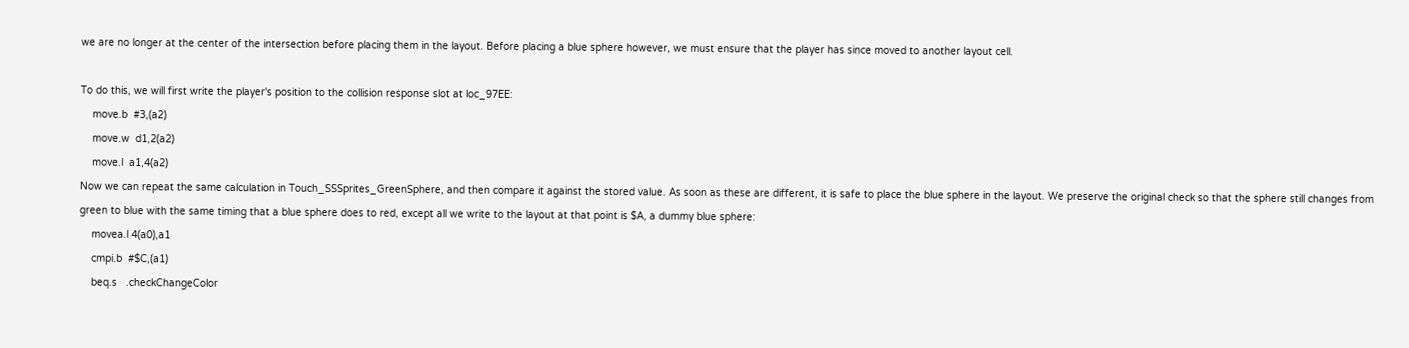we are no longer at the center of the intersection before placing them in the layout. Before placing a blue sphere however, we must ensure that the player has since moved to another layout cell.

To do this, we will first write the player's position to the collision response slot at loc_97EE:
    move.b  #3,(a2)
    move.w  d1,2(a2)
    move.l  a1,4(a2)
Now we can repeat the same calculation in Touch_SSSprites_GreenSphere, and then compare it against the stored value. As soon as these are different, it is safe to place the blue sphere in the layout. We preserve the original check so that the sphere still changes from green to blue with the same timing that a blue sphere does to red, except all we write to the layout at that point is $A, a dummy blue sphere:
    movea.l 4(a0),a1
    cmpi.b  #$C,(a1)
    beq.s   .checkChangeColor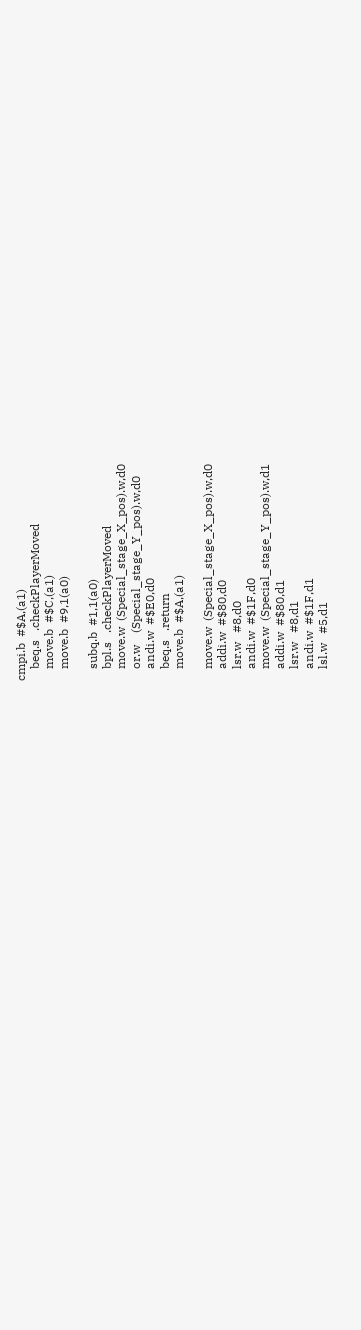cmpi.b  #$A,(a1)
    beq.s   .checkPlayerMoved
    move.b  #$C,(a1)
    move.b  #9,1(a0)

    subq.b  #1,1(a0)
    bpl.s   .checkPlayerMoved
    move.w  (Special_stage_X_pos).w,d0
    or.w    (Special_stage_Y_pos).w,d0
    andi.w  #$E0,d0
    beq.s   .return
    move.b  #$A,(a1)

    move.w  (Special_stage_X_pos).w,d0
    addi.w  #$80,d0
    lsr.w   #8,d0
    andi.w  #$1F,d0
    move.w  (Special_stage_Y_pos).w,d1
    addi.w  #$80,d1
    lsr.w   #8,d1
    andi.w  #$1F,d1
    lsl.w   #5,d1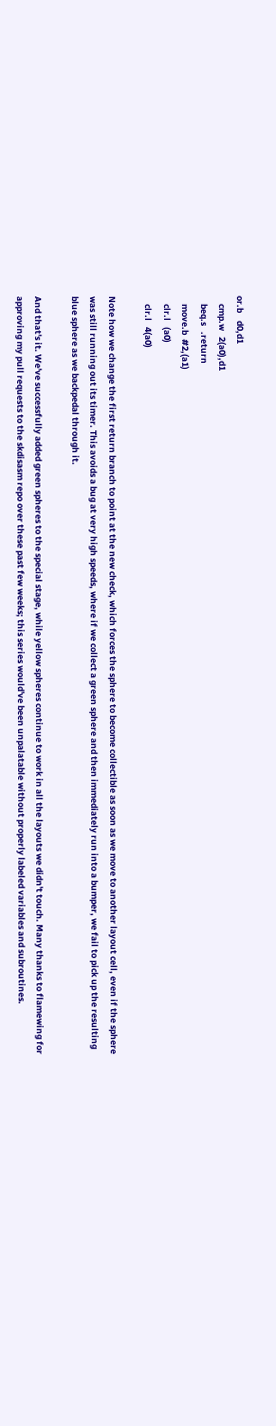or.b    d0,d1
    cmp.w   2(a0),d1
    beq.s   .return
    move.b  #2,(a1)
    clr.l   (a0)
    clr.l   4(a0)

Note how we change the first return branch to point at the new check, which forces the sphere to become collectible as soon as we move to another layout cell, even if the sphere was still running out its timer. This avoids a bug at very high speeds, where if we collect a green sphere and then immediately run into a bumper, we fail to pick up the resulting blue sphere as we backpedal through it.

And that's it. We've successfully added green spheres to the special stage, while yellow spheres continue to work in all the layouts we didn't touch. Many thanks to flamewing for approving my pull requests to the skdisasm repo over these past few weeks; this series would've been unpalatable without properly labeled variables and subroutines.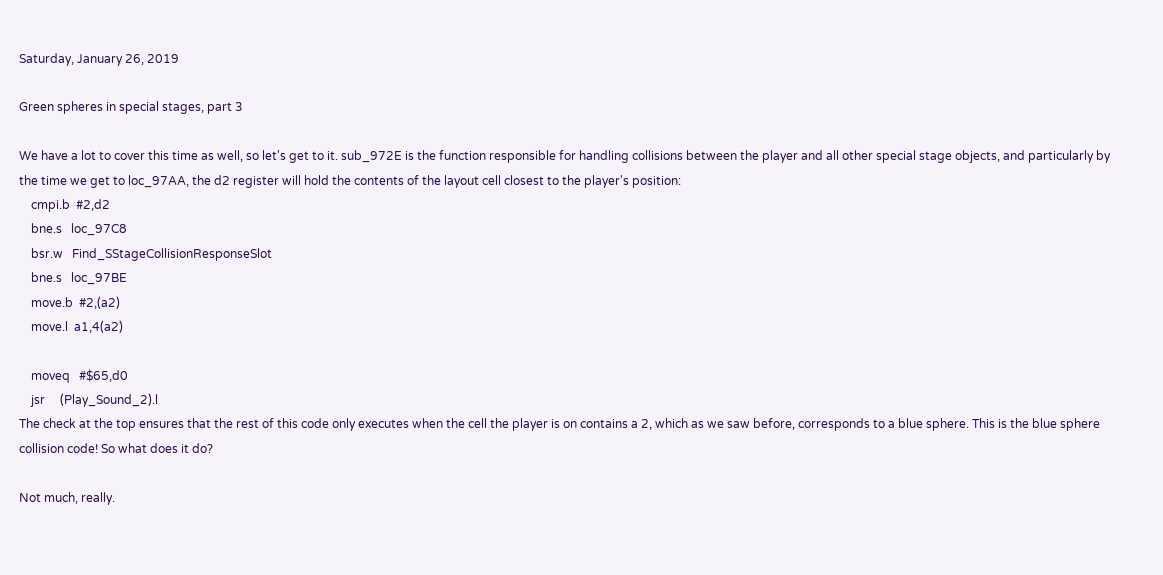Saturday, January 26, 2019

Green spheres in special stages, part 3

We have a lot to cover this time as well, so let's get to it. sub_972E is the function responsible for handling collisions between the player and all other special stage objects, and particularly by the time we get to loc_97AA, the d2 register will hold the contents of the layout cell closest to the player's position:
    cmpi.b  #2,d2
    bne.s   loc_97C8
    bsr.w   Find_SStageCollisionResponseSlot
    bne.s   loc_97BE
    move.b  #2,(a2)
    move.l  a1,4(a2)

    moveq   #$65,d0
    jsr     (Play_Sound_2).l
The check at the top ensures that the rest of this code only executes when the cell the player is on contains a 2, which as we saw before, corresponds to a blue sphere. This is the blue sphere collision code! So what does it do?

Not much, really.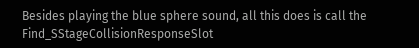Besides playing the blue sphere sound, all this does is call the Find_SStageCollisionResponseSlot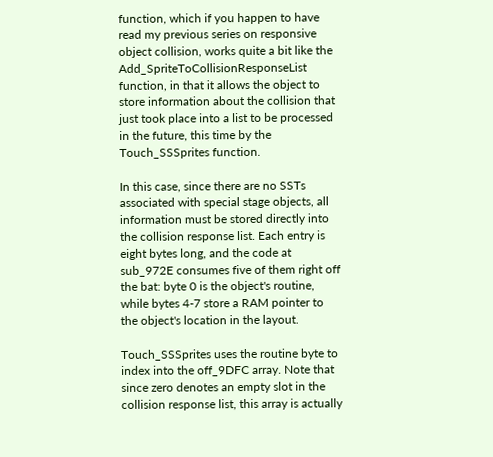function, which if you happen to have read my previous series on responsive object collision, works quite a bit like the Add_SpriteToCollisionResponseList function, in that it allows the object to store information about the collision that just took place into a list to be processed in the future, this time by the Touch_SSSprites function.

In this case, since there are no SSTs associated with special stage objects, all information must be stored directly into the collision response list. Each entry is eight bytes long, and the code at sub_972E consumes five of them right off the bat: byte 0 is the object's routine, while bytes 4-7 store a RAM pointer to the object's location in the layout.

Touch_SSSprites uses the routine byte to index into the off_9DFC array. Note that since zero denotes an empty slot in the collision response list, this array is actually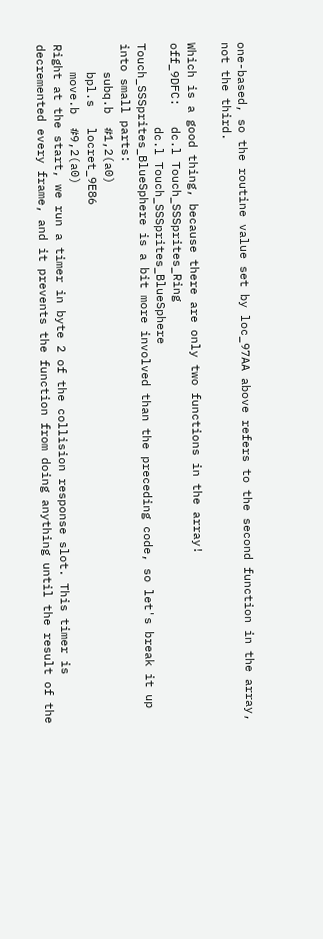one-based, so the routine value set by loc_97AA above refers to the second function in the array, not the third.

Which is a good thing, because there are only two functions in the array!
off_9DFC:   dc.l Touch_SSSprites_Ring
            dc.l Touch_SSSprites_BlueSphere
Touch_SSSprites_BlueSphere is a bit more involved than the preceding code, so let's break it up into small parts:
    subq.b  #1,2(a0)
    bpl.s   locret_9E86
    move.b  #9,2(a0)
Right at the start, we run a timer in byte 2 of the collision response slot. This timer is decremented every frame, and it prevents the function from doing anything until the result of the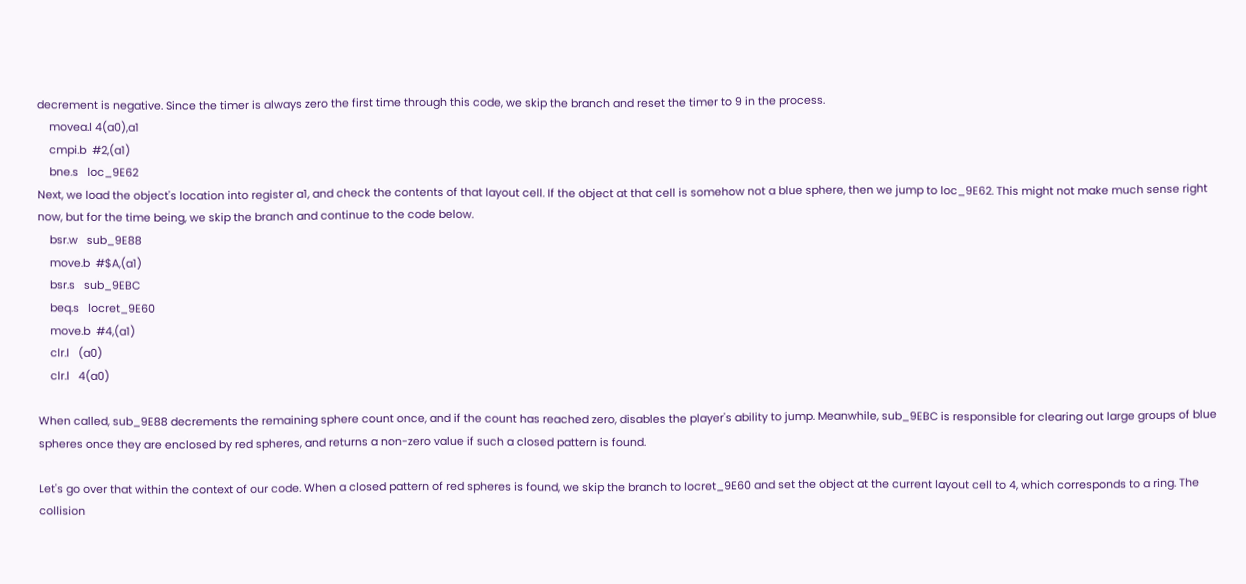decrement is negative. Since the timer is always zero the first time through this code, we skip the branch and reset the timer to 9 in the process.
    movea.l 4(a0),a1
    cmpi.b  #2,(a1)
    bne.s   loc_9E62
Next, we load the object's location into register a1, and check the contents of that layout cell. If the object at that cell is somehow not a blue sphere, then we jump to loc_9E62. This might not make much sense right now, but for the time being, we skip the branch and continue to the code below.
    bsr.w   sub_9E88
    move.b  #$A,(a1)
    bsr.s   sub_9EBC
    beq.s   locret_9E60
    move.b  #4,(a1)
    clr.l   (a0)
    clr.l   4(a0)

When called, sub_9E88 decrements the remaining sphere count once, and if the count has reached zero, disables the player's ability to jump. Meanwhile, sub_9EBC is responsible for clearing out large groups of blue spheres once they are enclosed by red spheres, and returns a non-zero value if such a closed pattern is found.

Let's go over that within the context of our code. When a closed pattern of red spheres is found, we skip the branch to locret_9E60 and set the object at the current layout cell to 4, which corresponds to a ring. The collision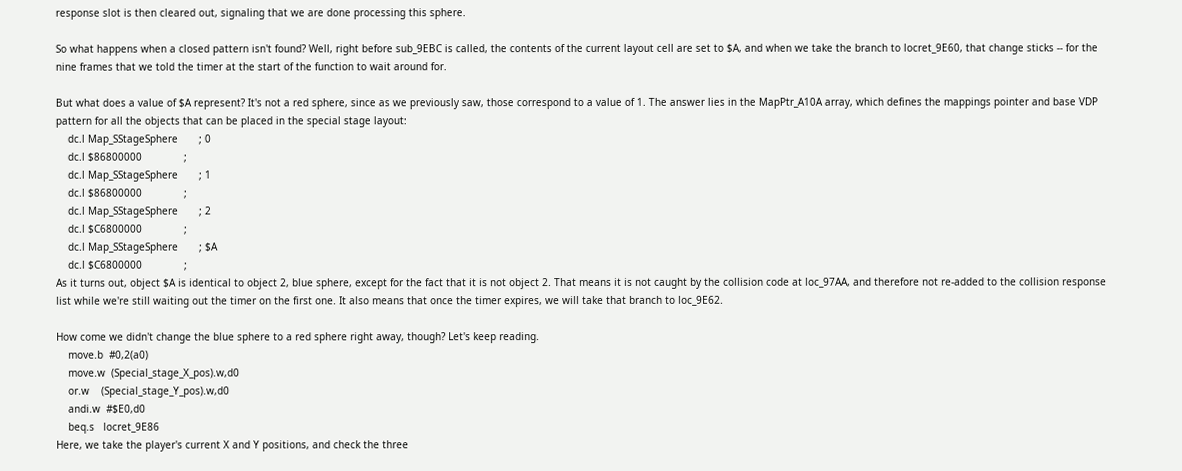response slot is then cleared out, signaling that we are done processing this sphere.

So what happens when a closed pattern isn't found? Well, right before sub_9EBC is called, the contents of the current layout cell are set to $A, and when we take the branch to locret_9E60, that change sticks -- for the nine frames that we told the timer at the start of the function to wait around for.

But what does a value of $A represent? It's not a red sphere, since as we previously saw, those correspond to a value of 1. The answer lies in the MapPtr_A10A array, which defines the mappings pointer and base VDP pattern for all the objects that can be placed in the special stage layout:
    dc.l Map_SStageSphere       ; 0
    dc.l $86800000              ;
    dc.l Map_SStageSphere       ; 1
    dc.l $86800000              ;
    dc.l Map_SStageSphere       ; 2
    dc.l $C6800000              ;
    dc.l Map_SStageSphere       ; $A
    dc.l $C6800000              ;
As it turns out, object $A is identical to object 2, blue sphere, except for the fact that it is not object 2. That means it is not caught by the collision code at loc_97AA, and therefore not re-added to the collision response list while we're still waiting out the timer on the first one. It also means that once the timer expires, we will take that branch to loc_9E62.

How come we didn't change the blue sphere to a red sphere right away, though? Let's keep reading.
    move.b  #0,2(a0)
    move.w  (Special_stage_X_pos).w,d0
    or.w    (Special_stage_Y_pos).w,d0
    andi.w  #$E0,d0
    beq.s   locret_9E86
Here, we take the player's current X and Y positions, and check the three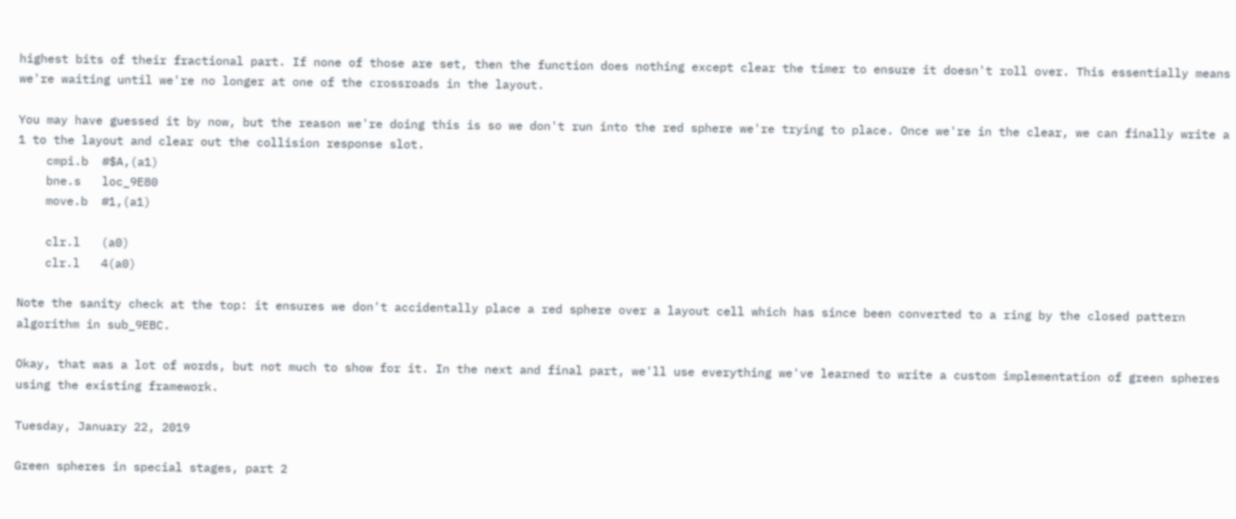highest bits of their fractional part. If none of those are set, then the function does nothing except clear the timer to ensure it doesn't roll over. This essentially means we're waiting until we're no longer at one of the crossroads in the layout.

You may have guessed it by now, but the reason we're doing this is so we don't run into the red sphere we're trying to place. Once we're in the clear, we can finally write a 1 to the layout and clear out the collision response slot.
    cmpi.b  #$A,(a1)
    bne.s   loc_9E80
    move.b  #1,(a1)

    clr.l   (a0)
    clr.l   4(a0)

Note the sanity check at the top: it ensures we don't accidentally place a red sphere over a layout cell which has since been converted to a ring by the closed pattern algorithm in sub_9EBC.

Okay, that was a lot of words, but not much to show for it. In the next and final part, we'll use everything we've learned to write a custom implementation of green spheres using the existing framework.

Tuesday, January 22, 2019

Green spheres in special stages, part 2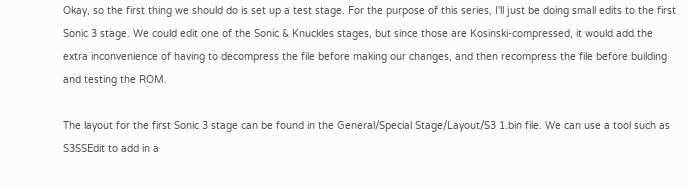Okay, so the first thing we should do is set up a test stage. For the purpose of this series, I'll just be doing small edits to the first Sonic 3 stage. We could edit one of the Sonic & Knuckles stages, but since those are Kosinski-compressed, it would add the extra inconvenience of having to decompress the file before making our changes, and then recompress the file before building and testing the ROM.

The layout for the first Sonic 3 stage can be found in the General/Special Stage/Layout/S3 1.bin file. We can use a tool such as S3SSEdit to add in a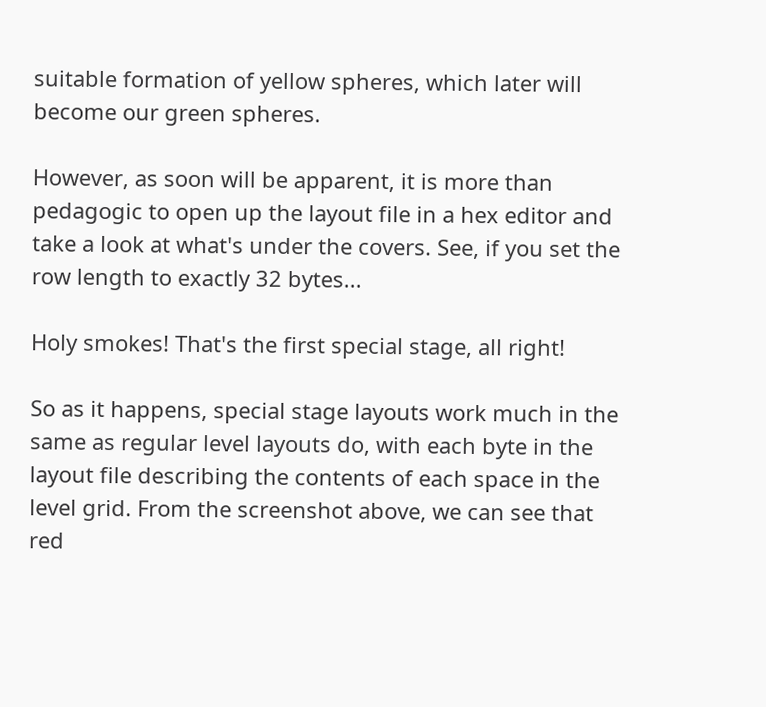suitable formation of yellow spheres, which later will become our green spheres.

However, as soon will be apparent, it is more than pedagogic to open up the layout file in a hex editor and take a look at what's under the covers. See, if you set the row length to exactly 32 bytes...

Holy smokes! That's the first special stage, all right!

So as it happens, special stage layouts work much in the same as regular level layouts do, with each byte in the layout file describing the contents of each space in the level grid. From the screenshot above, we can see that red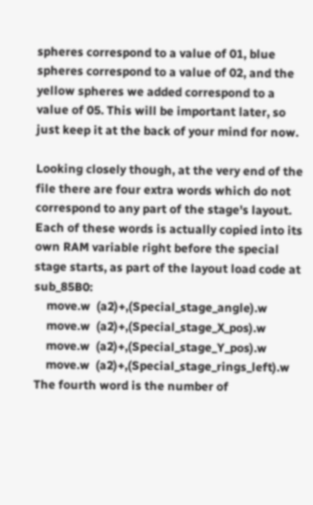spheres correspond to a value of 01, blue spheres correspond to a value of 02, and the yellow spheres we added correspond to a value of 05. This will be important later, so just keep it at the back of your mind for now.

Looking closely though, at the very end of the file there are four extra words which do not correspond to any part of the stage's layout. Each of these words is actually copied into its own RAM variable right before the special stage starts, as part of the layout load code at sub_85B0:
    move.w  (a2)+,(Special_stage_angle).w
    move.w  (a2)+,(Special_stage_X_pos).w
    move.w  (a2)+,(Special_stage_Y_pos).w
    move.w  (a2)+,(Special_stage_rings_left).w
The fourth word is the number of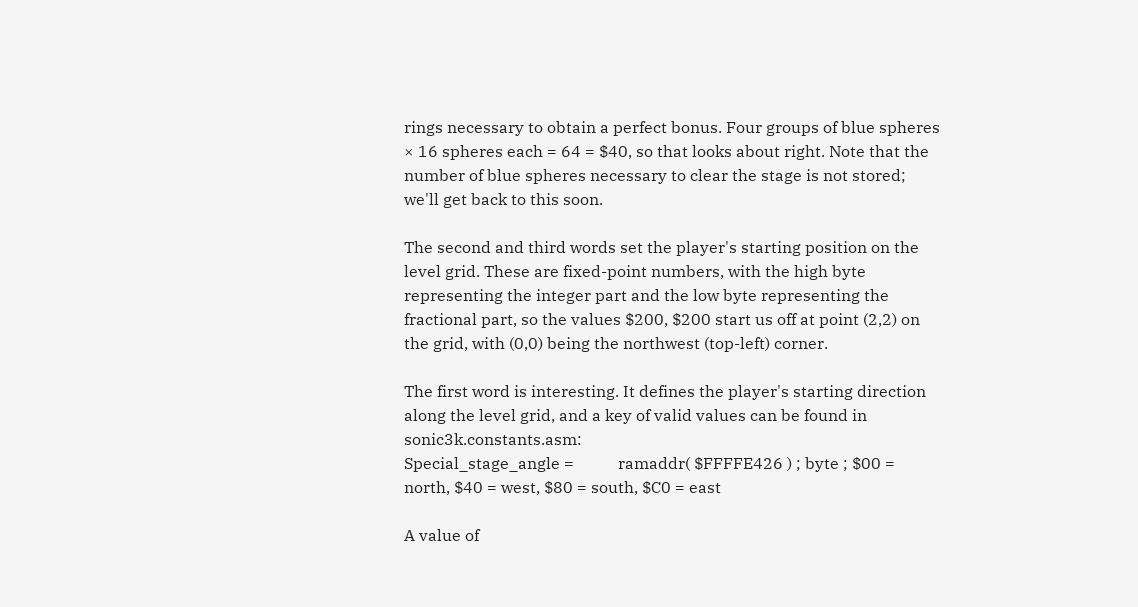rings necessary to obtain a perfect bonus. Four groups of blue spheres × 16 spheres each = 64 = $40, so that looks about right. Note that the number of blue spheres necessary to clear the stage is not stored; we'll get back to this soon.

The second and third words set the player's starting position on the level grid. These are fixed-point numbers, with the high byte representing the integer part and the low byte representing the fractional part, so the values $200, $200 start us off at point (2,2) on the grid, with (0,0) being the northwest (top-left) corner.

The first word is interesting. It defines the player's starting direction along the level grid, and a key of valid values can be found in sonic3k.constants.asm:
Special_stage_angle =           ramaddr( $FFFFE426 ) ; byte ; $00 = north, $40 = west, $80 = south, $C0 = east

A value of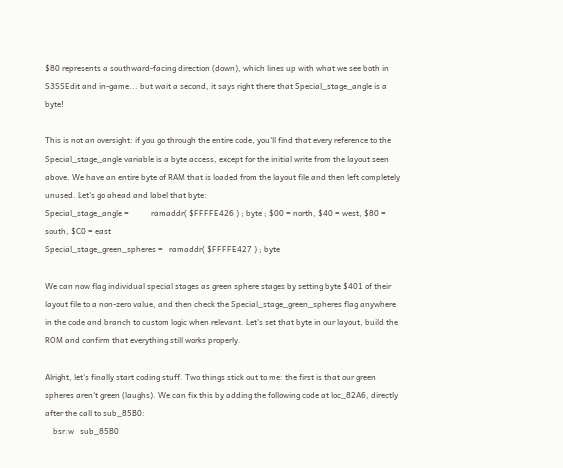$80 represents a southward-facing direction (down), which lines up with what we see both in S3SSEdit and in-game... but wait a second, it says right there that Special_stage_angle is a byte!

This is not an oversight: if you go through the entire code, you'll find that every reference to the Special_stage_angle variable is a byte access, except for the initial write from the layout seen above. We have an entire byte of RAM that is loaded from the layout file and then left completely unused. Let's go ahead and label that byte:
Special_stage_angle =           ramaddr( $FFFFE426 ) ; byte ; $00 = north, $40 = west, $80 = south, $C0 = east
Special_stage_green_spheres =   ramaddr( $FFFFE427 ) ; byte

We can now flag individual special stages as green sphere stages by setting byte $401 of their layout file to a non-zero value, and then check the Special_stage_green_spheres flag anywhere in the code and branch to custom logic when relevant. Let's set that byte in our layout, build the ROM and confirm that everything still works properly.

Alright, let's finally start coding stuff. Two things stick out to me: the first is that our green spheres aren't green (laughs). We can fix this by adding the following code at loc_82A6, directly after the call to sub_85B0:
    bsr.w   sub_85B0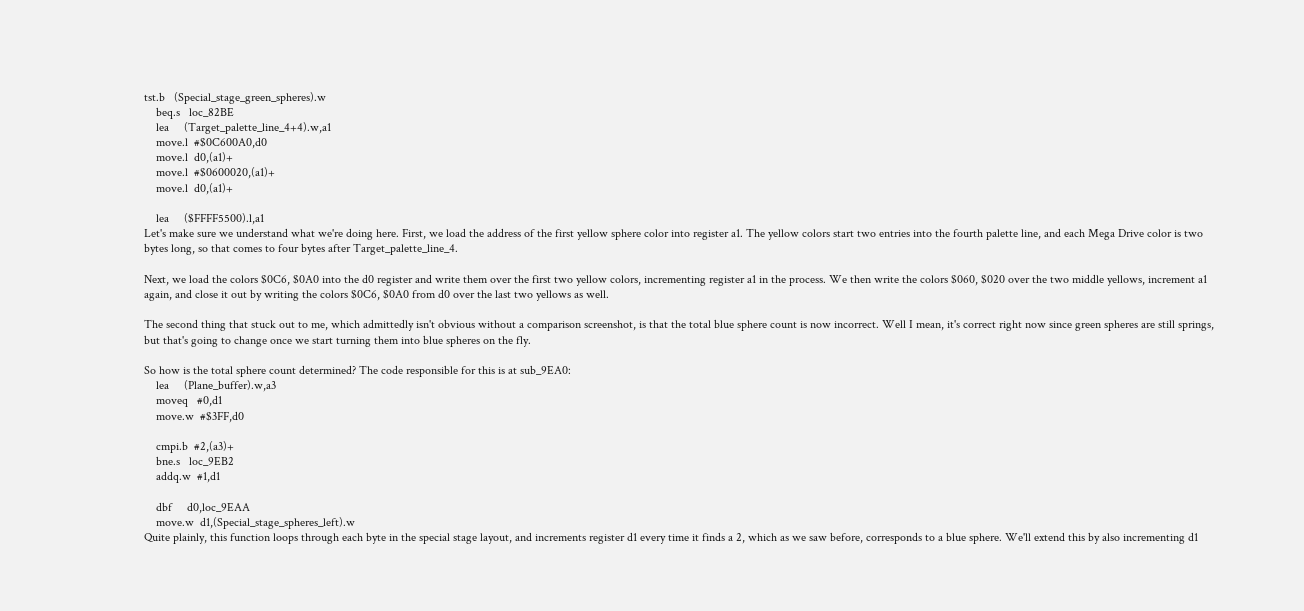tst.b   (Special_stage_green_spheres).w
    beq.s   loc_82BE
    lea     (Target_palette_line_4+4).w,a1
    move.l  #$0C600A0,d0
    move.l  d0,(a1)+
    move.l  #$0600020,(a1)+
    move.l  d0,(a1)+

    lea     ($FFFF5500).l,a1
Let's make sure we understand what we're doing here. First, we load the address of the first yellow sphere color into register a1. The yellow colors start two entries into the fourth palette line, and each Mega Drive color is two bytes long, so that comes to four bytes after Target_palette_line_4.

Next, we load the colors $0C6, $0A0 into the d0 register and write them over the first two yellow colors, incrementing register a1 in the process. We then write the colors $060, $020 over the two middle yellows, increment a1 again, and close it out by writing the colors $0C6, $0A0 from d0 over the last two yellows as well.

The second thing that stuck out to me, which admittedly isn't obvious without a comparison screenshot, is that the total blue sphere count is now incorrect. Well I mean, it's correct right now since green spheres are still springs, but that's going to change once we start turning them into blue spheres on the fly.

So how is the total sphere count determined? The code responsible for this is at sub_9EA0:
    lea     (Plane_buffer).w,a3
    moveq   #0,d1
    move.w  #$3FF,d0

    cmpi.b  #2,(a3)+
    bne.s   loc_9EB2
    addq.w  #1,d1

    dbf     d0,loc_9EAA
    move.w  d1,(Special_stage_spheres_left).w
Quite plainly, this function loops through each byte in the special stage layout, and increments register d1 every time it finds a 2, which as we saw before, corresponds to a blue sphere. We'll extend this by also incrementing d1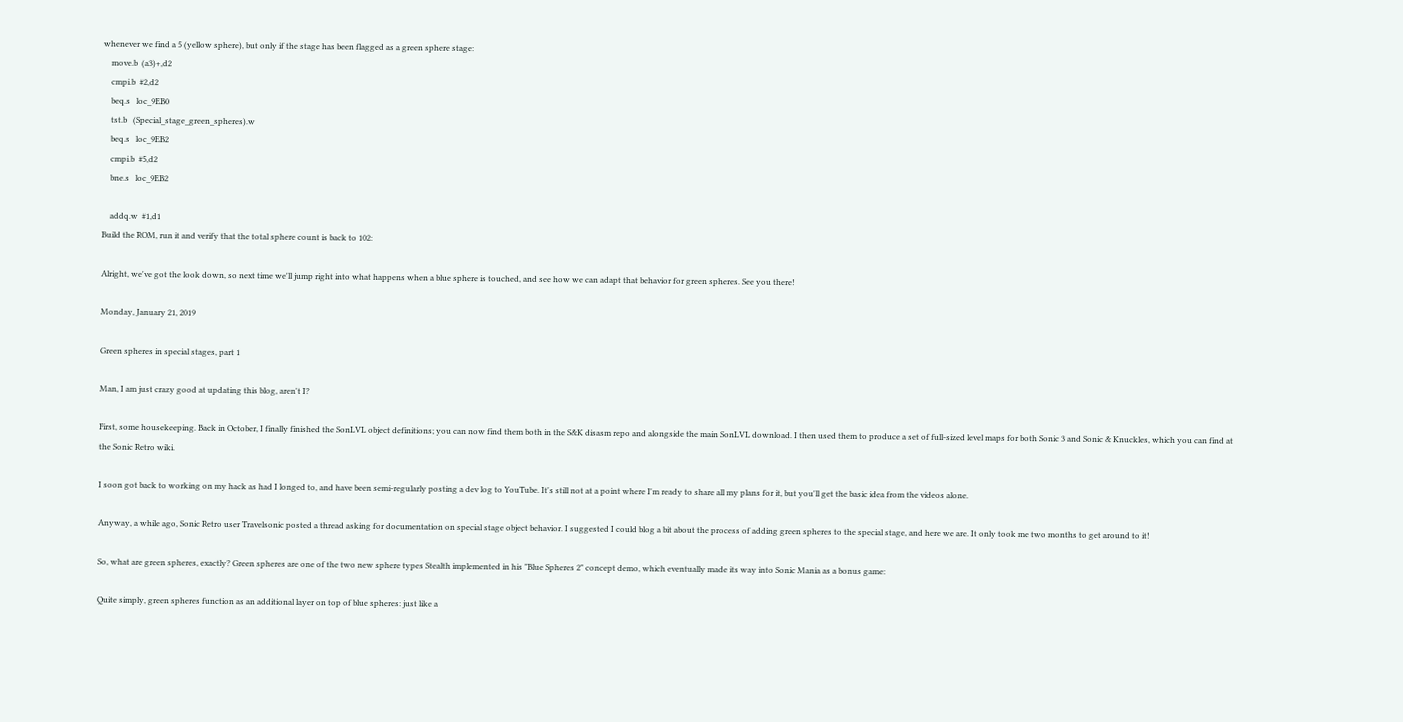whenever we find a 5 (yellow sphere), but only if the stage has been flagged as a green sphere stage:
    move.b  (a3)+,d2
    cmpi.b  #2,d2
    beq.s   loc_9EB0
    tst.b   (Special_stage_green_spheres).w
    beq.s   loc_9EB2
    cmpi.b  #5,d2
    bne.s   loc_9EB2

    addq.w  #1,d1
Build the ROM, run it and verify that the total sphere count is back to 102:

Alright, we've got the look down, so next time we'll jump right into what happens when a blue sphere is touched, and see how we can adapt that behavior for green spheres. See you there!

Monday, January 21, 2019

Green spheres in special stages, part 1

Man, I am just crazy good at updating this blog, aren't I?

First, some housekeeping. Back in October, I finally finished the SonLVL object definitions; you can now find them both in the S&K disasm repo and alongside the main SonLVL download. I then used them to produce a set of full-sized level maps for both Sonic 3 and Sonic & Knuckles, which you can find at the Sonic Retro wiki.

I soon got back to working on my hack as had I longed to, and have been semi-regularly posting a dev log to YouTube. It's still not at a point where I'm ready to share all my plans for it, but you'll get the basic idea from the videos alone.

Anyway, a while ago, Sonic Retro user Travelsonic posted a thread asking for documentation on special stage object behavior. I suggested I could blog a bit about the process of adding green spheres to the special stage, and here we are. It only took me two months to get around to it!

So, what are green spheres, exactly? Green spheres are one of the two new sphere types Stealth implemented in his "Blue Spheres 2" concept demo, which eventually made its way into Sonic Mania as a bonus game:

Quite simply, green spheres function as an additional layer on top of blue spheres: just like a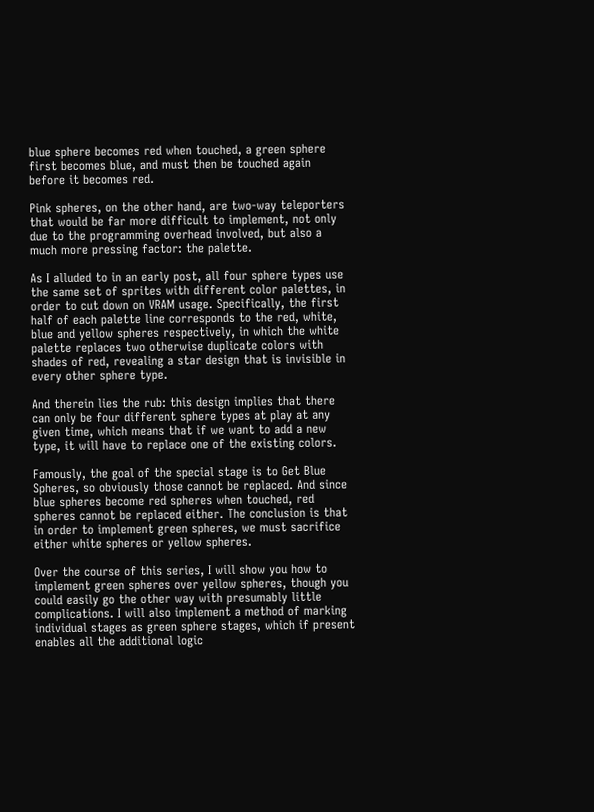blue sphere becomes red when touched, a green sphere first becomes blue, and must then be touched again before it becomes red.

Pink spheres, on the other hand, are two-way teleporters that would be far more difficult to implement, not only due to the programming overhead involved, but also a much more pressing factor: the palette.

As I alluded to in an early post, all four sphere types use the same set of sprites with different color palettes, in order to cut down on VRAM usage. Specifically, the first half of each palette line corresponds to the red, white, blue and yellow spheres respectively, in which the white palette replaces two otherwise duplicate colors with shades of red, revealing a star design that is invisible in every other sphere type.

And therein lies the rub: this design implies that there can only be four different sphere types at play at any given time, which means that if we want to add a new type, it will have to replace one of the existing colors.

Famously, the goal of the special stage is to Get Blue Spheres, so obviously those cannot be replaced. And since blue spheres become red spheres when touched, red spheres cannot be replaced either. The conclusion is that in order to implement green spheres, we must sacrifice either white spheres or yellow spheres.

Over the course of this series, I will show you how to implement green spheres over yellow spheres, though you could easily go the other way with presumably little complications. I will also implement a method of marking individual stages as green sphere stages, which if present enables all the additional logic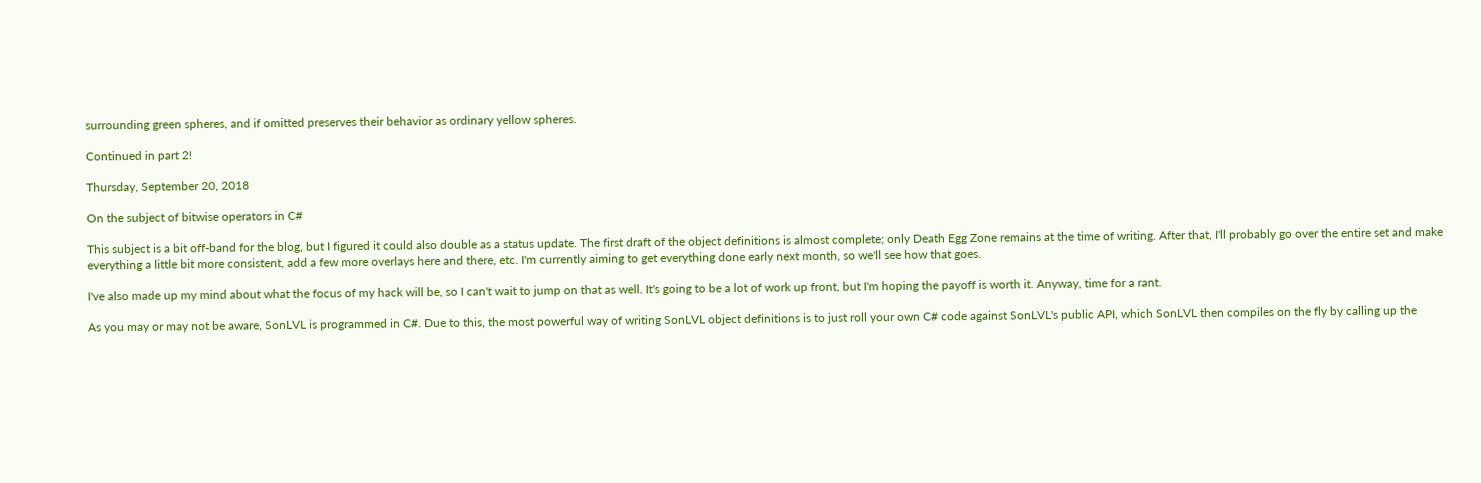surrounding green spheres, and if omitted preserves their behavior as ordinary yellow spheres.

Continued in part 2!

Thursday, September 20, 2018

On the subject of bitwise operators in C#

This subject is a bit off-band for the blog, but I figured it could also double as a status update. The first draft of the object definitions is almost complete; only Death Egg Zone remains at the time of writing. After that, I'll probably go over the entire set and make everything a little bit more consistent, add a few more overlays here and there, etc. I'm currently aiming to get everything done early next month, so we'll see how that goes.

I've also made up my mind about what the focus of my hack will be, so I can't wait to jump on that as well. It's going to be a lot of work up front, but I'm hoping the payoff is worth it. Anyway, time for a rant.

As you may or may not be aware, SonLVL is programmed in C#. Due to this, the most powerful way of writing SonLVL object definitions is to just roll your own C# code against SonLVL's public API, which SonLVL then compiles on the fly by calling up the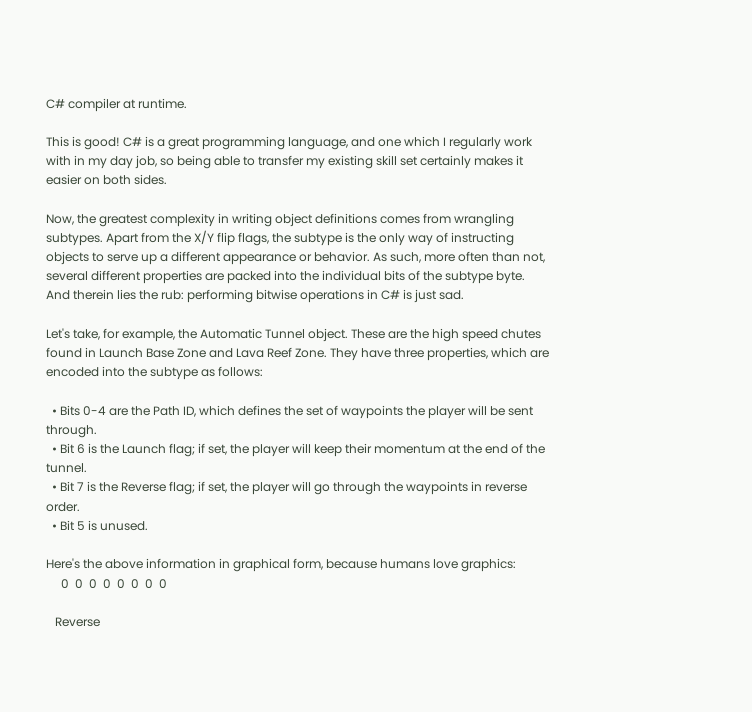C# compiler at runtime.

This is good! C# is a great programming language, and one which I regularly work with in my day job, so being able to transfer my existing skill set certainly makes it easier on both sides.

Now, the greatest complexity in writing object definitions comes from wrangling subtypes. Apart from the X/Y flip flags, the subtype is the only way of instructing objects to serve up a different appearance or behavior. As such, more often than not, several different properties are packed into the individual bits of the subtype byte. And therein lies the rub: performing bitwise operations in C# is just sad.

Let's take, for example, the Automatic Tunnel object. These are the high speed chutes found in Launch Base Zone and Lava Reef Zone. They have three properties, which are encoded into the subtype as follows:

  • Bits 0-4 are the Path ID, which defines the set of waypoints the player will be sent through.
  • Bit 6 is the Launch flag; if set, the player will keep their momentum at the end of the tunnel.
  • Bit 7 is the Reverse flag; if set, the player will go through the waypoints in reverse order.
  • Bit 5 is unused.

Here's the above information in graphical form, because humans love graphics:
     0  0  0  0  0  0  0  0

   Reverse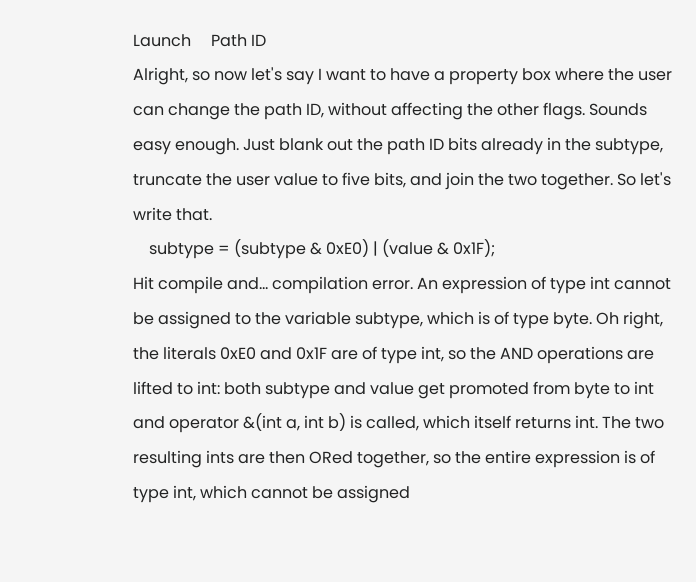Launch     Path ID
Alright, so now let's say I want to have a property box where the user can change the path ID, without affecting the other flags. Sounds easy enough. Just blank out the path ID bits already in the subtype, truncate the user value to five bits, and join the two together. So let's write that.
    subtype = (subtype & 0xE0) | (value & 0x1F);
Hit compile and... compilation error. An expression of type int cannot be assigned to the variable subtype, which is of type byte. Oh right, the literals 0xE0 and 0x1F are of type int, so the AND operations are lifted to int: both subtype and value get promoted from byte to int and operator &(int a, int b) is called, which itself returns int. The two resulting ints are then ORed together, so the entire expression is of type int, which cannot be assigned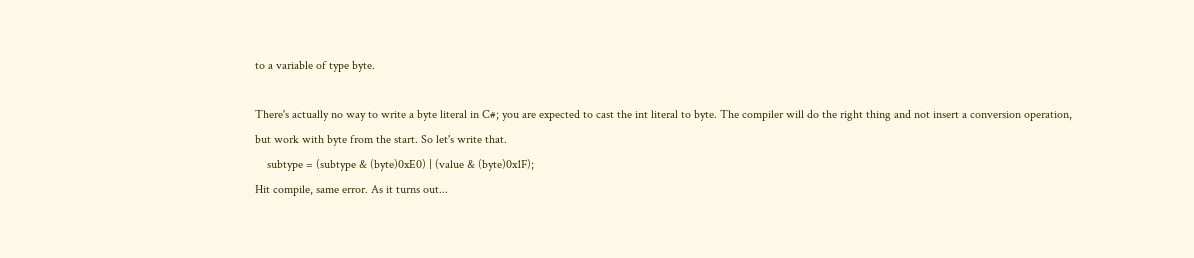to a variable of type byte.

There's actually no way to write a byte literal in C#; you are expected to cast the int literal to byte. The compiler will do the right thing and not insert a conversion operation, but work with byte from the start. So let's write that.
    subtype = (subtype & (byte)0xE0) | (value & (byte)0x1F);
Hit compile, same error. As it turns out...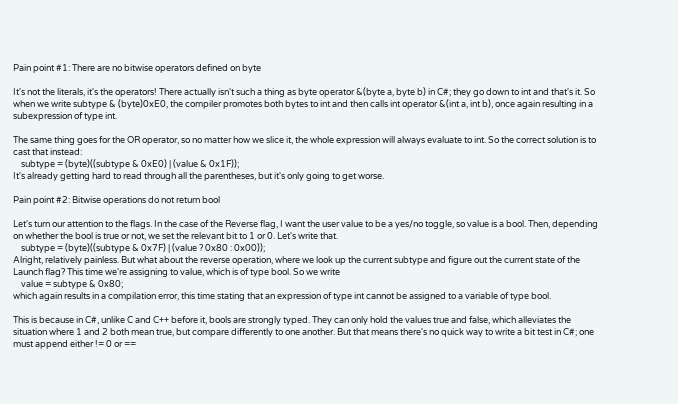Pain point #1: There are no bitwise operators defined on byte

It's not the literals, it's the operators! There actually isn't such a thing as byte operator &(byte a, byte b) in C#; they go down to int and that's it. So when we write subtype & (byte)0xE0, the compiler promotes both bytes to int and then calls int operator &(int a, int b), once again resulting in a subexpression of type int.

The same thing goes for the OR operator, so no matter how we slice it, the whole expression will always evaluate to int. So the correct solution is to cast that instead:
    subtype = (byte)((subtype & 0xE0) | (value & 0x1F));
It's already getting hard to read through all the parentheses, but it's only going to get worse.

Pain point #2: Bitwise operations do not return bool

Let's turn our attention to the flags. In the case of the Reverse flag, I want the user value to be a yes/no toggle, so value is a bool. Then, depending on whether the bool is true or not, we set the relevant bit to 1 or 0. Let's write that.
    subtype = (byte)((subtype & 0x7F) | (value ? 0x80 : 0x00));
Alright, relatively painless. But what about the reverse operation, where we look up the current subtype and figure out the current state of the Launch flag? This time we're assigning to value, which is of type bool. So we write
    value = subtype & 0x80;
which again results in a compilation error, this time stating that an expression of type int cannot be assigned to a variable of type bool.

This is because in C#, unlike C and C++ before it, bools are strongly typed. They can only hold the values true and false, which alleviates the situation where 1 and 2 both mean true, but compare differently to one another. But that means there's no quick way to write a bit test in C#; one must append either != 0 or ==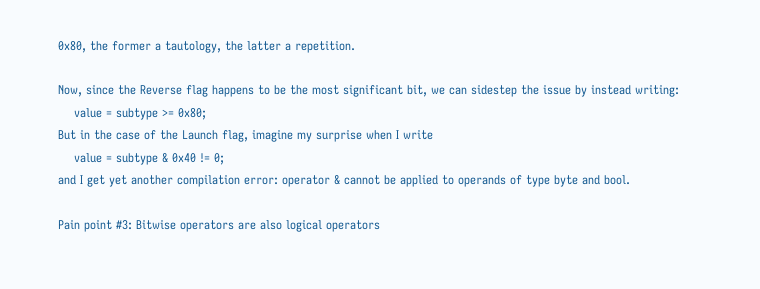0x80, the former a tautology, the latter a repetition.

Now, since the Reverse flag happens to be the most significant bit, we can sidestep the issue by instead writing:
    value = subtype >= 0x80;
But in the case of the Launch flag, imagine my surprise when I write
    value = subtype & 0x40 != 0;
and I get yet another compilation error: operator & cannot be applied to operands of type byte and bool.

Pain point #3: Bitwise operators are also logical operators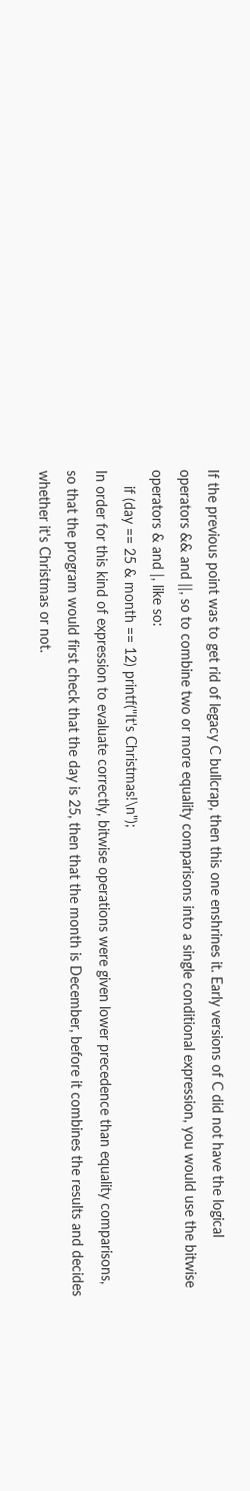If the previous point was to get rid of legacy C bullcrap, then this one enshrines it. Early versions of C did not have the logical operators && and ||, so to combine two or more equality comparisons into a single conditional expression, you would use the bitwise operators & and |, like so:
    if (day == 25 & month == 12) printf("It's Christmas!\n");
In order for this kind of expression to evaluate correctly, bitwise operations were given lower precedence than equality comparisons, so that the program would first check that the day is 25, then that the month is December, before it combines the results and decides whether it's Christmas or not.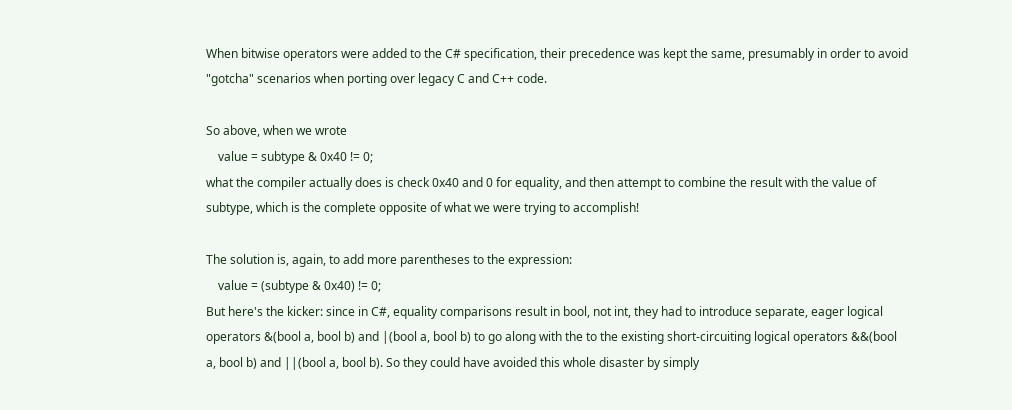When bitwise operators were added to the C# specification, their precedence was kept the same, presumably in order to avoid "gotcha" scenarios when porting over legacy C and C++ code.

So above, when we wrote
    value = subtype & 0x40 != 0;
what the compiler actually does is check 0x40 and 0 for equality, and then attempt to combine the result with the value of subtype, which is the complete opposite of what we were trying to accomplish!

The solution is, again, to add more parentheses to the expression:
    value = (subtype & 0x40) != 0;
But here's the kicker: since in C#, equality comparisons result in bool, not int, they had to introduce separate, eager logical operators &(bool a, bool b) and |(bool a, bool b) to go along with the to the existing short-circuiting logical operators &&(bool a, bool b) and ||(bool a, bool b). So they could have avoided this whole disaster by simply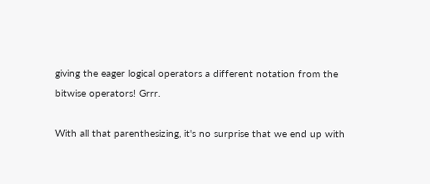giving the eager logical operators a different notation from the bitwise operators! Grrr.

With all that parenthesizing, it's no surprise that we end up with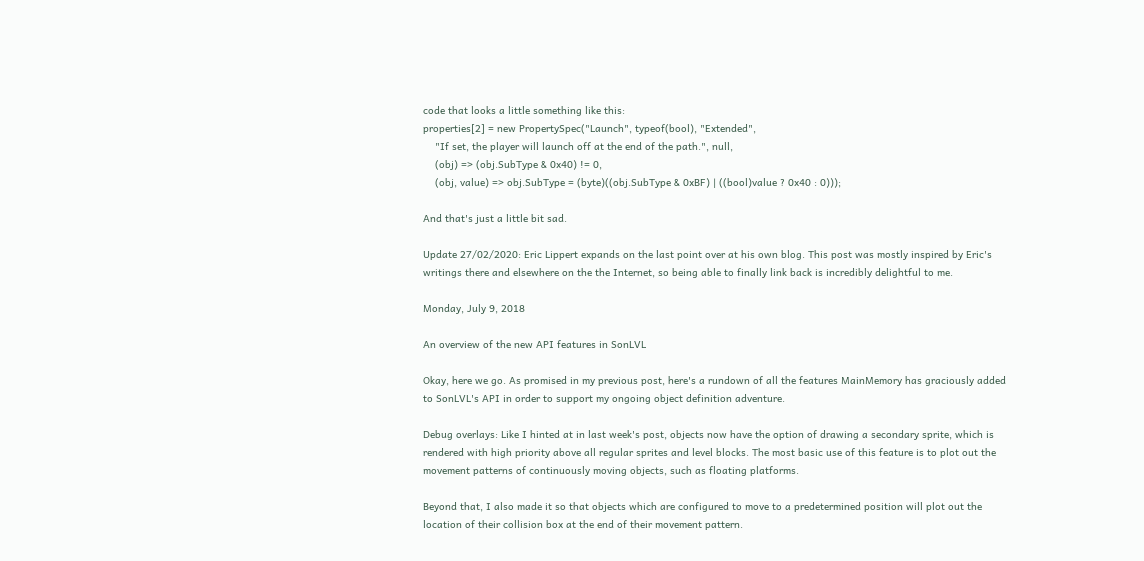code that looks a little something like this:
properties[2] = new PropertySpec("Launch", typeof(bool), "Extended",
    "If set, the player will launch off at the end of the path.", null,
    (obj) => (obj.SubType & 0x40) != 0,
    (obj, value) => obj.SubType = (byte)((obj.SubType & 0xBF) | ((bool)value ? 0x40 : 0)));

And that's just a little bit sad.

Update 27/02/2020: Eric Lippert expands on the last point over at his own blog. This post was mostly inspired by Eric's writings there and elsewhere on the the Internet, so being able to finally link back is incredibly delightful to me.

Monday, July 9, 2018

An overview of the new API features in SonLVL

Okay, here we go. As promised in my previous post, here's a rundown of all the features MainMemory has graciously added to SonLVL's API in order to support my ongoing object definition adventure.

Debug overlays: Like I hinted at in last week's post, objects now have the option of drawing a secondary sprite, which is rendered with high priority above all regular sprites and level blocks. The most basic use of this feature is to plot out the movement patterns of continuously moving objects, such as floating platforms.

Beyond that, I also made it so that objects which are configured to move to a predetermined position will plot out the location of their collision box at the end of their movement pattern.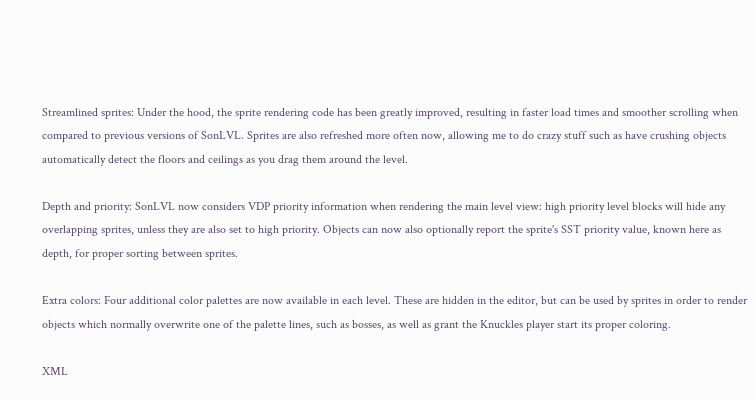Streamlined sprites: Under the hood, the sprite rendering code has been greatly improved, resulting in faster load times and smoother scrolling when compared to previous versions of SonLVL. Sprites are also refreshed more often now, allowing me to do crazy stuff such as have crushing objects automatically detect the floors and ceilings as you drag them around the level.

Depth and priority: SonLVL now considers VDP priority information when rendering the main level view: high priority level blocks will hide any overlapping sprites, unless they are also set to high priority. Objects can now also optionally report the sprite's SST priority value, known here as depth, for proper sorting between sprites.

Extra colors: Four additional color palettes are now available in each level. These are hidden in the editor, but can be used by sprites in order to render objects which normally overwrite one of the palette lines, such as bosses, as well as grant the Knuckles player start its proper coloring.

XML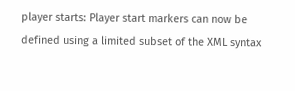player starts: Player start markers can now be defined using a limited subset of the XML syntax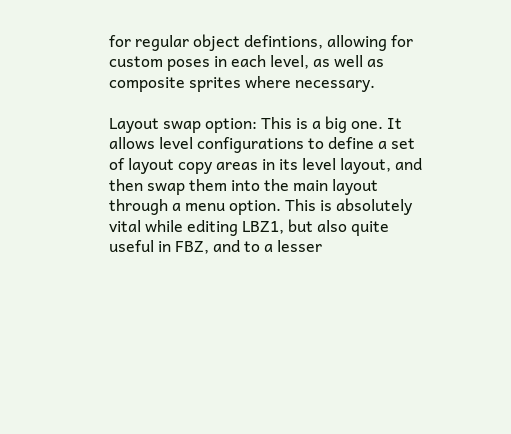for regular object defintions, allowing for custom poses in each level, as well as composite sprites where necessary.

Layout swap option: This is a big one. It allows level configurations to define a set of layout copy areas in its level layout, and then swap them into the main layout through a menu option. This is absolutely vital while editing LBZ1, but also quite useful in FBZ, and to a lesser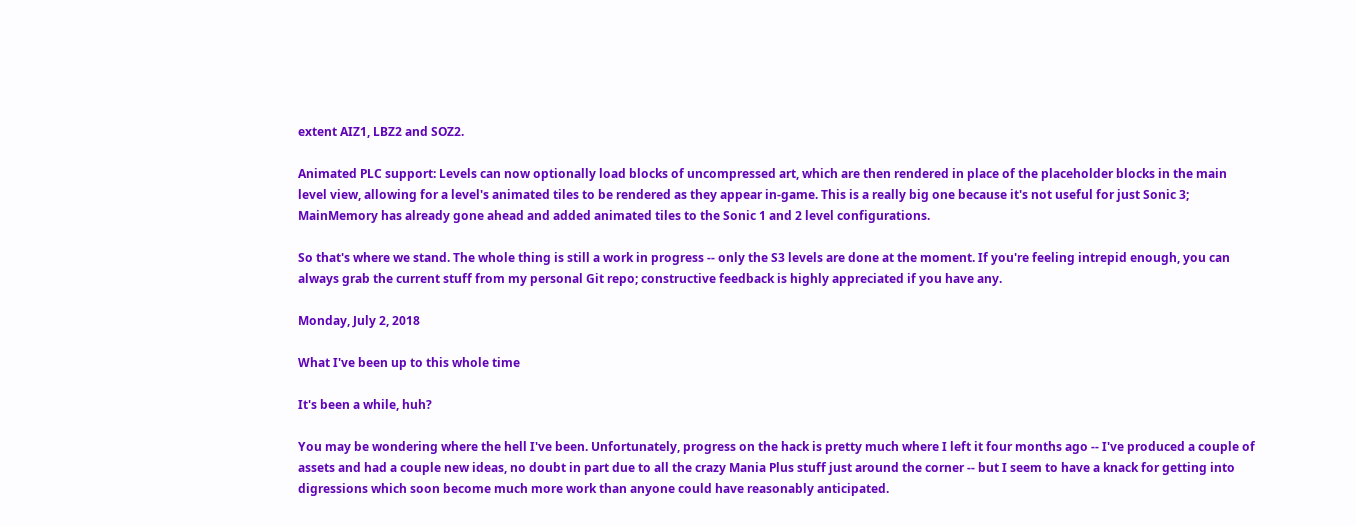extent AIZ1, LBZ2 and SOZ2.

Animated PLC support: Levels can now optionally load blocks of uncompressed art, which are then rendered in place of the placeholder blocks in the main level view, allowing for a level's animated tiles to be rendered as they appear in-game. This is a really big one because it's not useful for just Sonic 3; MainMemory has already gone ahead and added animated tiles to the Sonic 1 and 2 level configurations.

So that's where we stand. The whole thing is still a work in progress -- only the S3 levels are done at the moment. If you're feeling intrepid enough, you can always grab the current stuff from my personal Git repo; constructive feedback is highly appreciated if you have any.

Monday, July 2, 2018

What I've been up to this whole time

It's been a while, huh?

You may be wondering where the hell I've been. Unfortunately, progress on the hack is pretty much where I left it four months ago -- I've produced a couple of assets and had a couple new ideas, no doubt in part due to all the crazy Mania Plus stuff just around the corner -- but I seem to have a knack for getting into digressions which soon become much more work than anyone could have reasonably anticipated.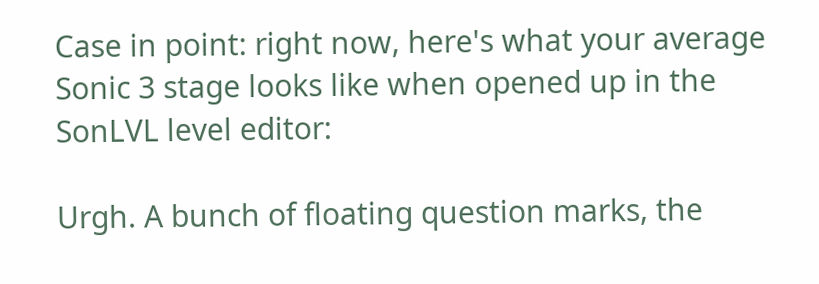Case in point: right now, here's what your average Sonic 3 stage looks like when opened up in the SonLVL level editor:

Urgh. A bunch of floating question marks, the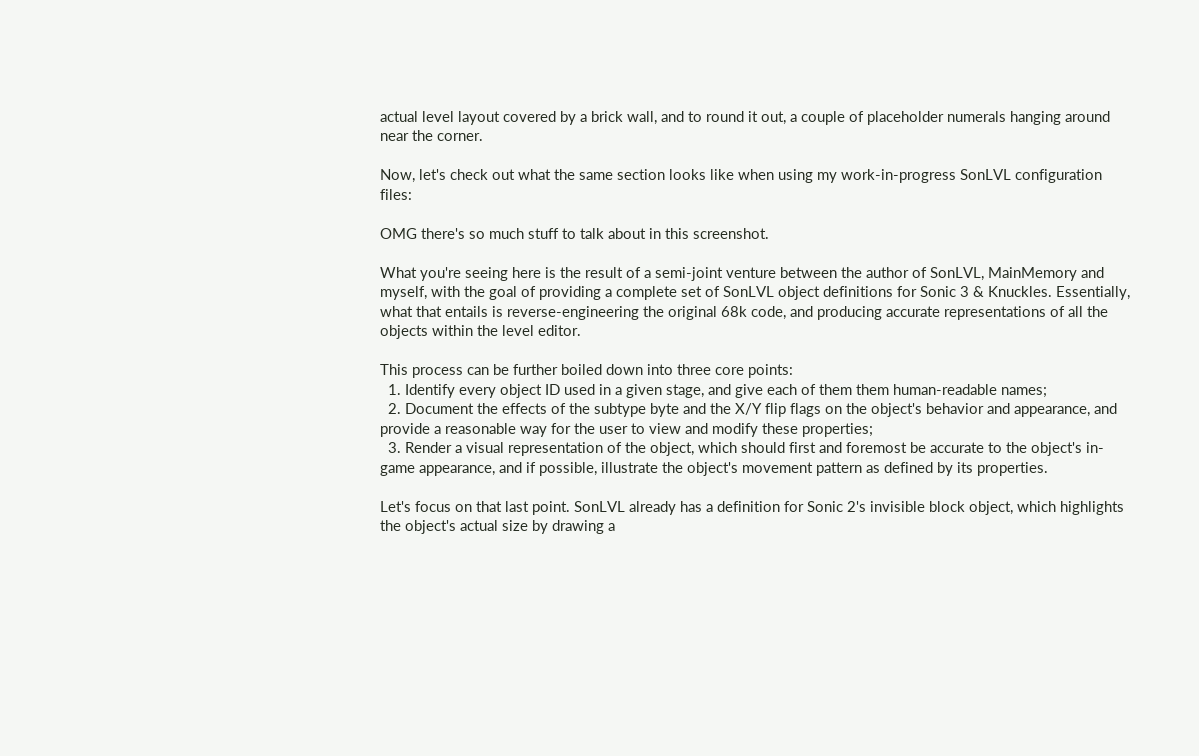actual level layout covered by a brick wall, and to round it out, a couple of placeholder numerals hanging around near the corner.

Now, let's check out what the same section looks like when using my work-in-progress SonLVL configuration files:

OMG there's so much stuff to talk about in this screenshot.

What you're seeing here is the result of a semi-joint venture between the author of SonLVL, MainMemory and myself, with the goal of providing a complete set of SonLVL object definitions for Sonic 3 & Knuckles. Essentially, what that entails is reverse-engineering the original 68k code, and producing accurate representations of all the objects within the level editor.

This process can be further boiled down into three core points:
  1. Identify every object ID used in a given stage, and give each of them them human-readable names;
  2. Document the effects of the subtype byte and the X/Y flip flags on the object's behavior and appearance, and provide a reasonable way for the user to view and modify these properties;
  3. Render a visual representation of the object, which should first and foremost be accurate to the object's in-game appearance, and if possible, illustrate the object's movement pattern as defined by its properties.

Let's focus on that last point. SonLVL already has a definition for Sonic 2's invisible block object, which highlights the object's actual size by drawing a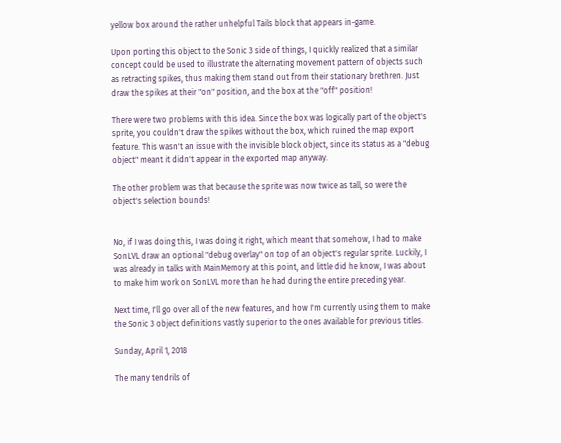yellow box around the rather unhelpful Tails block that appears in-game.

Upon porting this object to the Sonic 3 side of things, I quickly realized that a similar concept could be used to illustrate the alternating movement pattern of objects such as retracting spikes, thus making them stand out from their stationary brethren. Just draw the spikes at their "on" position, and the box at the "off" position!

There were two problems with this idea. Since the box was logically part of the object's sprite, you couldn't draw the spikes without the box, which ruined the map export feature. This wasn't an issue with the invisible block object, since its status as a "debug object" meant it didn't appear in the exported map anyway.

The other problem was that because the sprite was now twice as tall, so were the object's selection bounds!


No, if I was doing this, I was doing it right, which meant that somehow, I had to make SonLVL draw an optional "debug overlay" on top of an object's regular sprite. Luckily, I was already in talks with MainMemory at this point, and little did he know, I was about to make him work on SonLVL more than he had during the entire preceding year.

Next time, I'll go over all of the new features, and how I'm currently using them to make the Sonic 3 object definitions vastly superior to the ones available for previous titles.

Sunday, April 1, 2018

The many tendrils of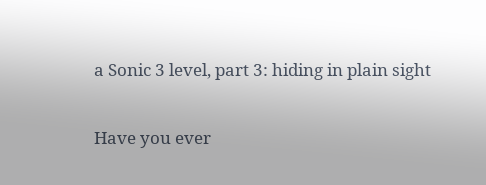a Sonic 3 level, part 3: hiding in plain sight

Have you ever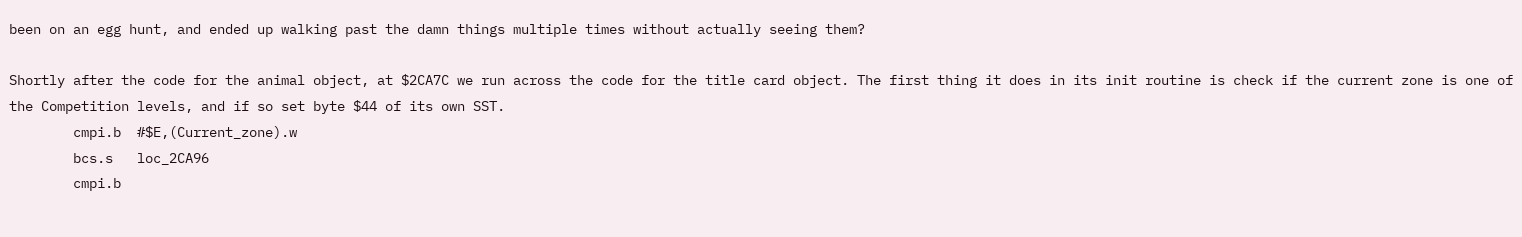been on an egg hunt, and ended up walking past the damn things multiple times without actually seeing them?

Shortly after the code for the animal object, at $2CA7C we run across the code for the title card object. The first thing it does in its init routine is check if the current zone is one of the Competition levels, and if so set byte $44 of its own SST.
        cmpi.b  #$E,(Current_zone).w
        bcs.s   loc_2CA96
        cmpi.b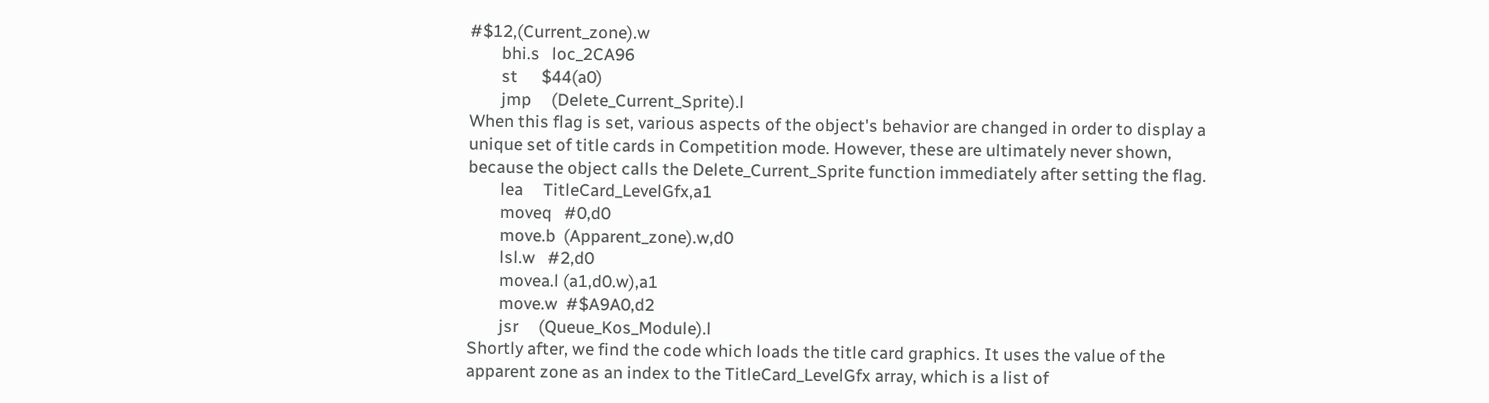#$12,(Current_zone).w
        bhi.s   loc_2CA96
        st      $44(a0)
        jmp     (Delete_Current_Sprite).l
When this flag is set, various aspects of the object's behavior are changed in order to display a unique set of title cards in Competition mode. However, these are ultimately never shown, because the object calls the Delete_Current_Sprite function immediately after setting the flag.
        lea     TitleCard_LevelGfx,a1
        moveq   #0,d0
        move.b  (Apparent_zone).w,d0
        lsl.w   #2,d0
        movea.l (a1,d0.w),a1
        move.w  #$A9A0,d2
        jsr     (Queue_Kos_Module).l
Shortly after, we find the code which loads the title card graphics. It uses the value of the apparent zone as an index to the TitleCard_LevelGfx array, which is a list of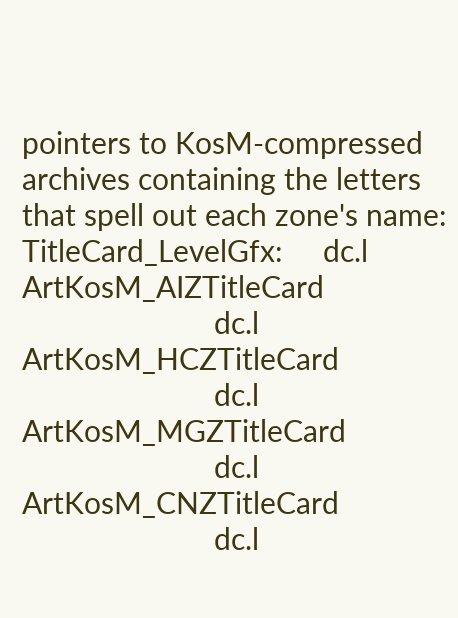pointers to KosM-compressed archives containing the letters that spell out each zone's name:
TitleCard_LevelGfx:     dc.l ArtKosM_AIZTitleCard
                        dc.l ArtKosM_HCZTitleCard
                        dc.l ArtKosM_MGZTitleCard
                        dc.l ArtKosM_CNZTitleCard
                        dc.l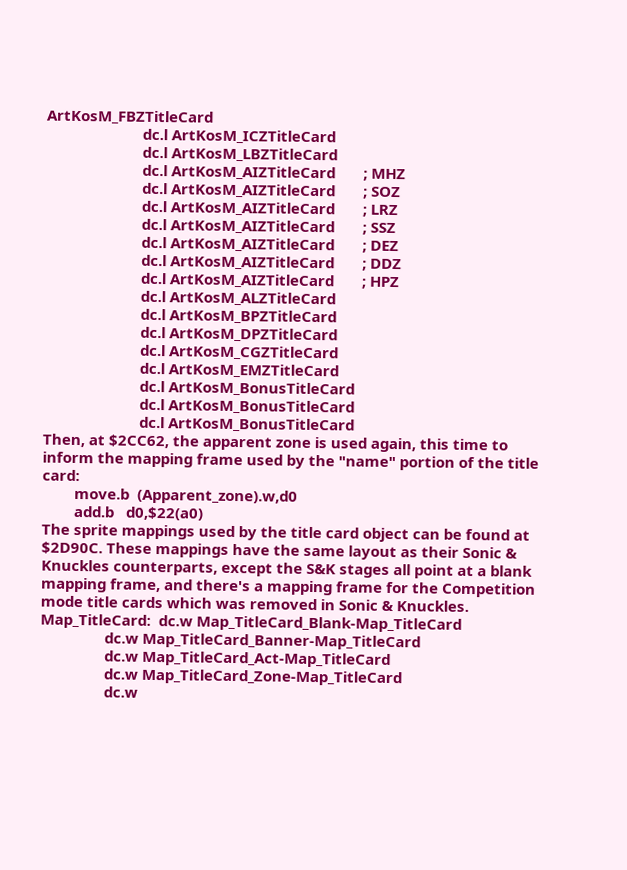ArtKosM_FBZTitleCard
                        dc.l ArtKosM_ICZTitleCard
                        dc.l ArtKosM_LBZTitleCard
                        dc.l ArtKosM_AIZTitleCard       ; MHZ
                        dc.l ArtKosM_AIZTitleCard       ; SOZ
                        dc.l ArtKosM_AIZTitleCard       ; LRZ
                        dc.l ArtKosM_AIZTitleCard       ; SSZ
                        dc.l ArtKosM_AIZTitleCard       ; DEZ
                        dc.l ArtKosM_AIZTitleCard       ; DDZ
                        dc.l ArtKosM_AIZTitleCard       ; HPZ
                        dc.l ArtKosM_ALZTitleCard
                        dc.l ArtKosM_BPZTitleCard
                        dc.l ArtKosM_DPZTitleCard
                        dc.l ArtKosM_CGZTitleCard
                        dc.l ArtKosM_EMZTitleCard
                        dc.l ArtKosM_BonusTitleCard
                        dc.l ArtKosM_BonusTitleCard
                        dc.l ArtKosM_BonusTitleCard
Then, at $2CC62, the apparent zone is used again, this time to inform the mapping frame used by the "name" portion of the title card:
        move.b  (Apparent_zone).w,d0
        add.b   d0,$22(a0)
The sprite mappings used by the title card object can be found at $2D90C. These mappings have the same layout as their Sonic & Knuckles counterparts, except the S&K stages all point at a blank mapping frame, and there's a mapping frame for the Competition mode title cards which was removed in Sonic & Knuckles.
Map_TitleCard:  dc.w Map_TitleCard_Blank-Map_TitleCard
                dc.w Map_TitleCard_Banner-Map_TitleCard
                dc.w Map_TitleCard_Act-Map_TitleCard
                dc.w Map_TitleCard_Zone-Map_TitleCard
                dc.w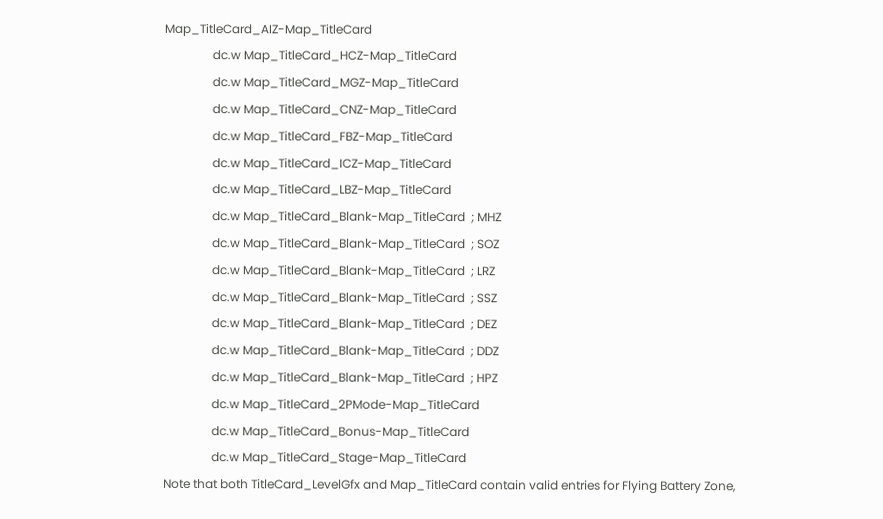Map_TitleCard_AIZ-Map_TitleCard
                dc.w Map_TitleCard_HCZ-Map_TitleCard
                dc.w Map_TitleCard_MGZ-Map_TitleCard
                dc.w Map_TitleCard_CNZ-Map_TitleCard
                dc.w Map_TitleCard_FBZ-Map_TitleCard
                dc.w Map_TitleCard_ICZ-Map_TitleCard
                dc.w Map_TitleCard_LBZ-Map_TitleCard
                dc.w Map_TitleCard_Blank-Map_TitleCard  ; MHZ
                dc.w Map_TitleCard_Blank-Map_TitleCard  ; SOZ
                dc.w Map_TitleCard_Blank-Map_TitleCard  ; LRZ
                dc.w Map_TitleCard_Blank-Map_TitleCard  ; SSZ
                dc.w Map_TitleCard_Blank-Map_TitleCard  ; DEZ
                dc.w Map_TitleCard_Blank-Map_TitleCard  ; DDZ
                dc.w Map_TitleCard_Blank-Map_TitleCard  ; HPZ
                dc.w Map_TitleCard_2PMode-Map_TitleCard
                dc.w Map_TitleCard_Bonus-Map_TitleCard
                dc.w Map_TitleCard_Stage-Map_TitleCard
Note that both TitleCard_LevelGfx and Map_TitleCard contain valid entries for Flying Battery Zone,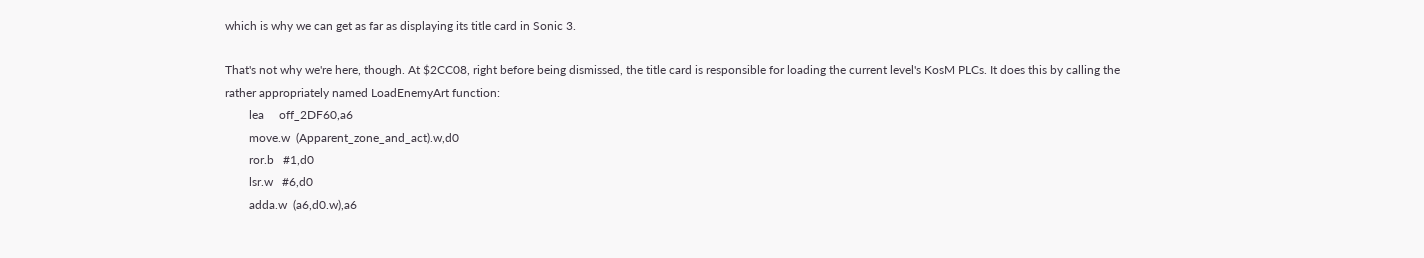which is why we can get as far as displaying its title card in Sonic 3.

That's not why we're here, though. At $2CC08, right before being dismissed, the title card is responsible for loading the current level's KosM PLCs. It does this by calling the rather appropriately named LoadEnemyArt function:
        lea     off_2DF60,a6
        move.w  (Apparent_zone_and_act).w,d0
        ror.b   #1,d0
        lsr.w   #6,d0
        adda.w  (a6,d0.w),a6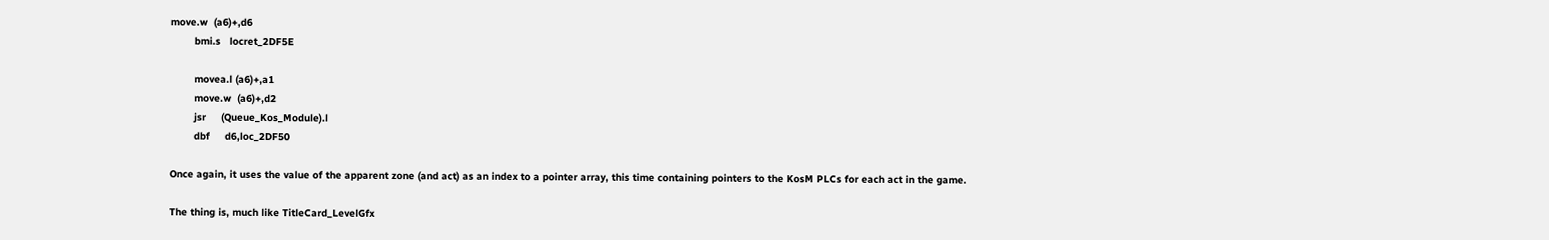move.w  (a6)+,d6
        bmi.s   locret_2DF5E

        movea.l (a6)+,a1
        move.w  (a6)+,d2
        jsr     (Queue_Kos_Module).l
        dbf     d6,loc_2DF50

Once again, it uses the value of the apparent zone (and act) as an index to a pointer array, this time containing pointers to the KosM PLCs for each act in the game.

The thing is, much like TitleCard_LevelGfx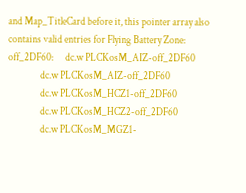and Map_TitleCard before it, this pointer array also contains valid entries for Flying Battery Zone:
off_2DF60:      dc.w PLCKosM_AIZ-off_2DF60
                dc.w PLCKosM_AIZ-off_2DF60
                dc.w PLCKosM_HCZ1-off_2DF60
                dc.w PLCKosM_HCZ2-off_2DF60
                dc.w PLCKosM_MGZ1-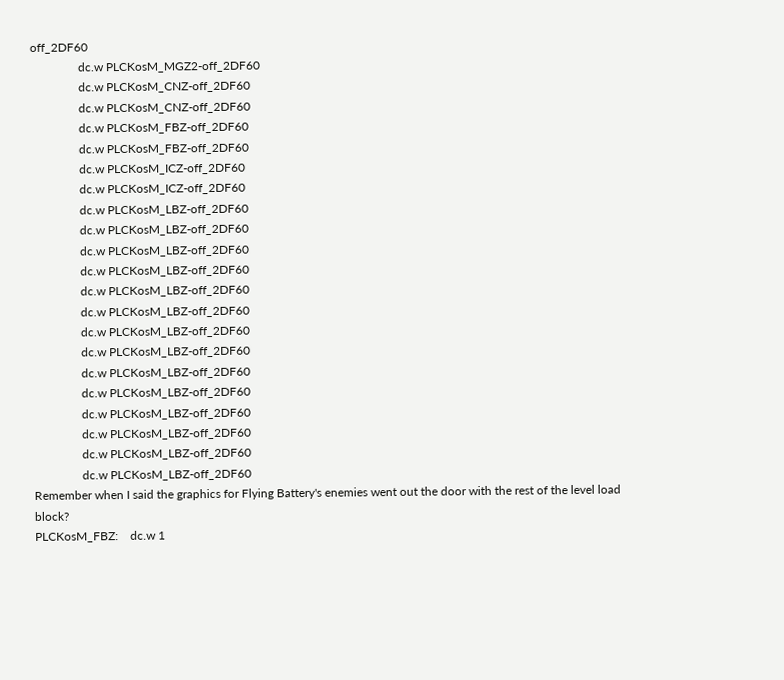off_2DF60
                dc.w PLCKosM_MGZ2-off_2DF60
                dc.w PLCKosM_CNZ-off_2DF60
                dc.w PLCKosM_CNZ-off_2DF60
                dc.w PLCKosM_FBZ-off_2DF60
                dc.w PLCKosM_FBZ-off_2DF60
                dc.w PLCKosM_ICZ-off_2DF60
                dc.w PLCKosM_ICZ-off_2DF60
                dc.w PLCKosM_LBZ-off_2DF60
                dc.w PLCKosM_LBZ-off_2DF60
                dc.w PLCKosM_LBZ-off_2DF60
                dc.w PLCKosM_LBZ-off_2DF60
                dc.w PLCKosM_LBZ-off_2DF60
                dc.w PLCKosM_LBZ-off_2DF60
                dc.w PLCKosM_LBZ-off_2DF60
                dc.w PLCKosM_LBZ-off_2DF60
                dc.w PLCKosM_LBZ-off_2DF60
                dc.w PLCKosM_LBZ-off_2DF60
                dc.w PLCKosM_LBZ-off_2DF60
                dc.w PLCKosM_LBZ-off_2DF60
                dc.w PLCKosM_LBZ-off_2DF60
                dc.w PLCKosM_LBZ-off_2DF60
Remember when I said the graphics for Flying Battery's enemies went out the door with the rest of the level load block?
PLCKosM_FBZ:    dc.w 1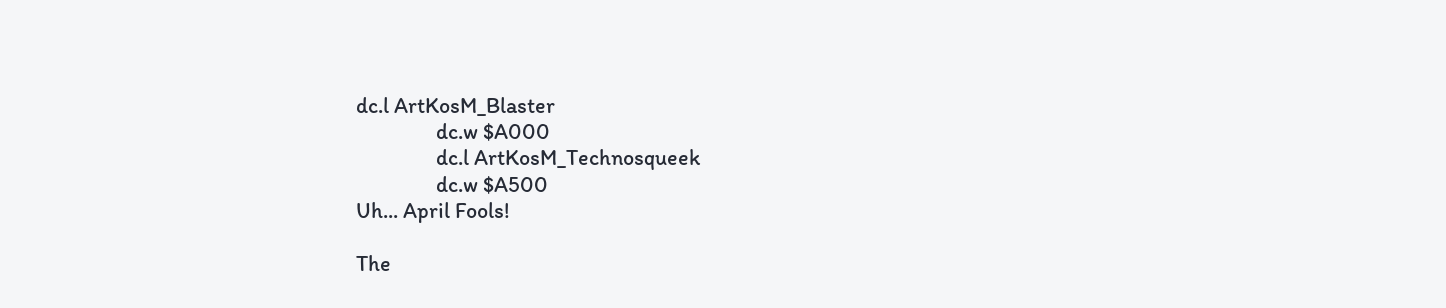dc.l ArtKosM_Blaster
                dc.w $A000
                dc.l ArtKosM_Technosqueek
                dc.w $A500
Uh... April Fools!

The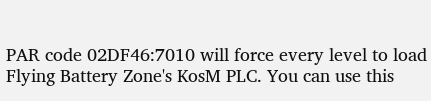PAR code 02DF46:7010 will force every level to load Flying Battery Zone's KosM PLC. You can use this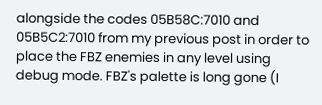alongside the codes 05B58C:7010 and 05B5C2:7010 from my previous post in order to place the FBZ enemies in any level using debug mode. FBZ's palette is long gone (I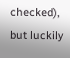checked), but luckily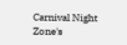Carnival Night Zone's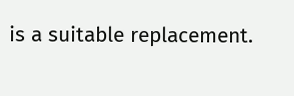is a suitable replacement.